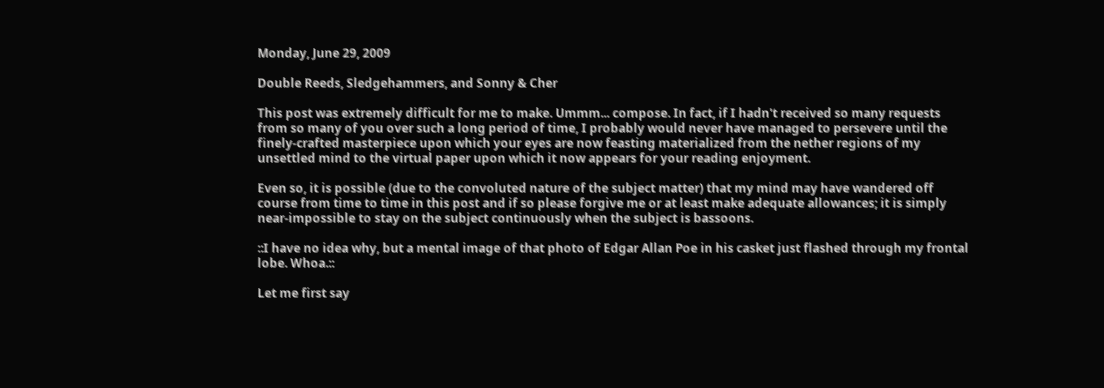Monday, June 29, 2009

Double Reeds, Sledgehammers, and Sonny & Cher

This post was extremely difficult for me to make. Ummm... compose. In fact, if I hadn't received so many requests from so many of you over such a long period of time, I probably would never have managed to persevere until the finely-crafted masterpiece upon which your eyes are now feasting materialized from the nether regions of my unsettled mind to the virtual paper upon which it now appears for your reading enjoyment.

Even so, it is possible (due to the convoluted nature of the subject matter) that my mind may have wandered off course from time to time in this post and if so please forgive me or at least make adequate allowances; it is simply near-impossible to stay on the subject continuously when the subject is bassoons.

::I have no idea why, but a mental image of that photo of Edgar Allan Poe in his casket just flashed through my frontal lobe. Whoa.::

Let me first say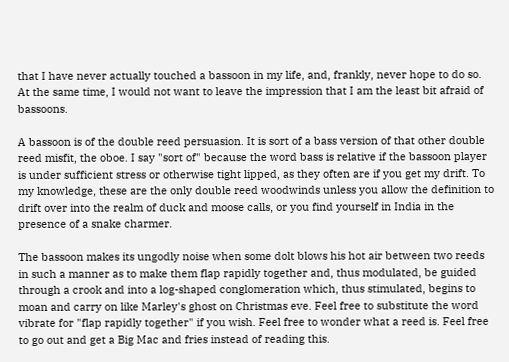that I have never actually touched a bassoon in my life, and, frankly, never hope to do so. At the same time, I would not want to leave the impression that I am the least bit afraid of bassoons.

A bassoon is of the double reed persuasion. It is sort of a bass version of that other double reed misfit, the oboe. I say "sort of" because the word bass is relative if the bassoon player is under sufficient stress or otherwise tight lipped, as they often are if you get my drift. To my knowledge, these are the only double reed woodwinds unless you allow the definition to drift over into the realm of duck and moose calls, or you find yourself in India in the presence of a snake charmer.

The bassoon makes its ungodly noise when some dolt blows his hot air between two reeds in such a manner as to make them flap rapidly together and, thus modulated, be guided through a crook and into a log-shaped conglomeration which, thus stimulated, begins to moan and carry on like Marley's ghost on Christmas eve. Feel free to substitute the word vibrate for "flap rapidly together" if you wish. Feel free to wonder what a reed is. Feel free to go out and get a Big Mac and fries instead of reading this.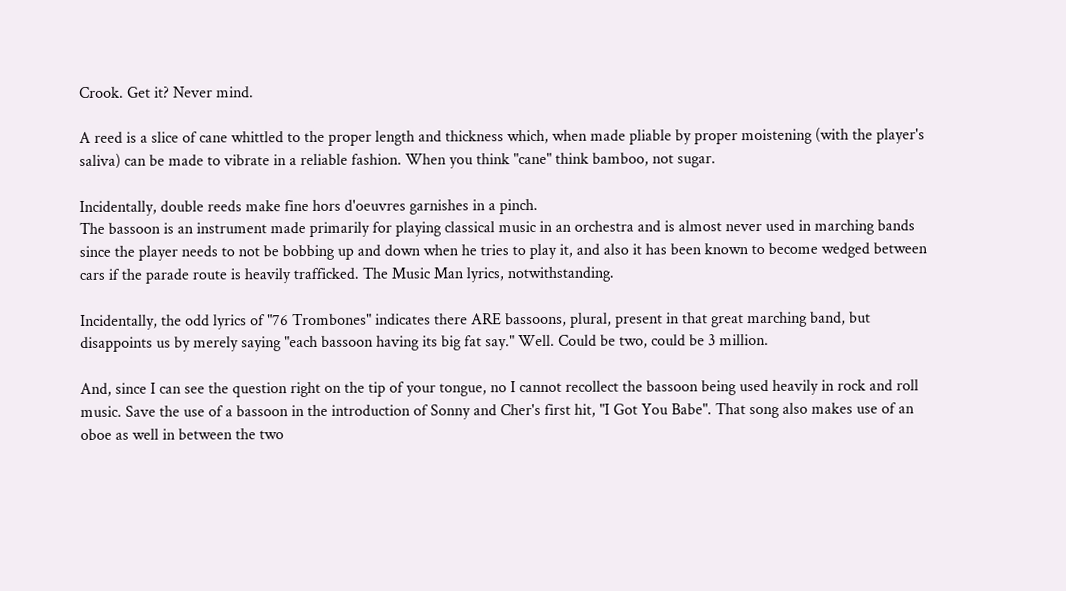Crook. Get it? Never mind.

A reed is a slice of cane whittled to the proper length and thickness which, when made pliable by proper moistening (with the player's saliva) can be made to vibrate in a reliable fashion. When you think "cane" think bamboo, not sugar.

Incidentally, double reeds make fine hors d'oeuvres garnishes in a pinch.
The bassoon is an instrument made primarily for playing classical music in an orchestra and is almost never used in marching bands since the player needs to not be bobbing up and down when he tries to play it, and also it has been known to become wedged between cars if the parade route is heavily trafficked. The Music Man lyrics, notwithstanding.

Incidentally, the odd lyrics of "76 Trombones" indicates there ARE bassoons, plural, present in that great marching band, but disappoints us by merely saying "each bassoon having its big fat say." Well. Could be two, could be 3 million.

And, since I can see the question right on the tip of your tongue, no I cannot recollect the bassoon being used heavily in rock and roll music. Save the use of a bassoon in the introduction of Sonny and Cher's first hit, "I Got You Babe". That song also makes use of an oboe as well in between the two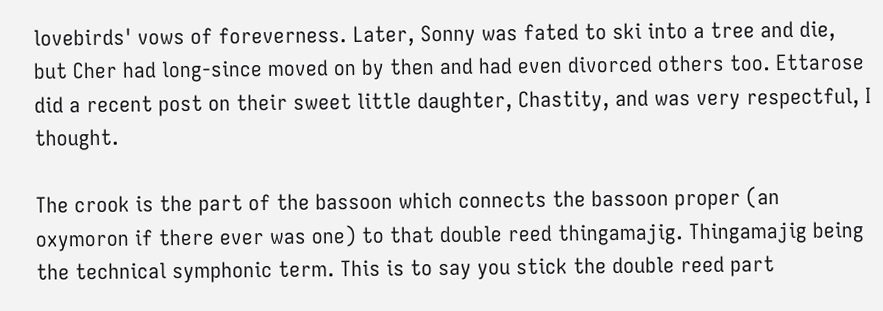lovebirds' vows of foreverness. Later, Sonny was fated to ski into a tree and die, but Cher had long-since moved on by then and had even divorced others too. Ettarose did a recent post on their sweet little daughter, Chastity, and was very respectful, I thought.

The crook is the part of the bassoon which connects the bassoon proper (an oxymoron if there ever was one) to that double reed thingamajig. Thingamajig being the technical symphonic term. This is to say you stick the double reed part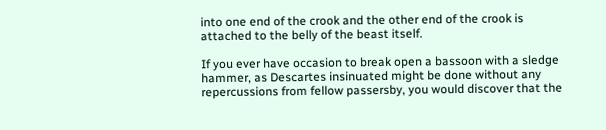into one end of the crook and the other end of the crook is attached to the belly of the beast itself.

If you ever have occasion to break open a bassoon with a sledge hammer, as Descartes insinuated might be done without any repercussions from fellow passersby, you would discover that the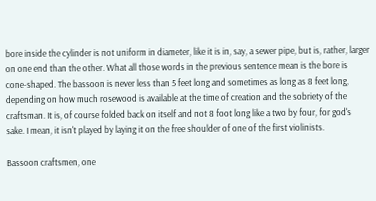bore inside the cylinder is not uniform in diameter, like it is in, say, a sewer pipe, but is, rather, larger on one end than the other. What all those words in the previous sentence mean is the bore is cone-shaped. The bassoon is never less than 5 feet long and sometimes as long as 8 feet long, depending on how much rosewood is available at the time of creation and the sobriety of the craftsman. It is, of course folded back on itself and not 8 foot long like a two by four, for god's sake. I mean, it isn't played by laying it on the free shoulder of one of the first violinists.

Bassoon craftsmen, one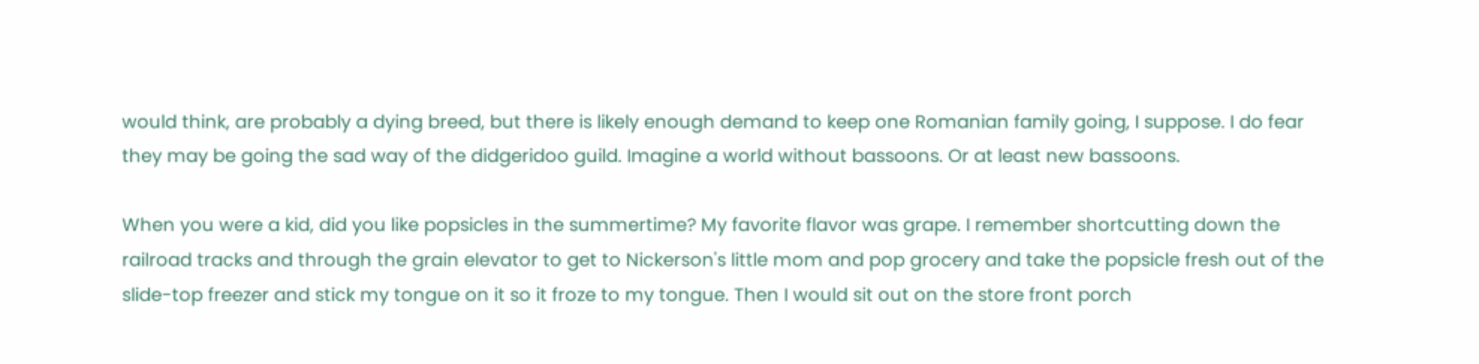would think, are probably a dying breed, but there is likely enough demand to keep one Romanian family going, I suppose. I do fear they may be going the sad way of the didgeridoo guild. Imagine a world without bassoons. Or at least new bassoons.

When you were a kid, did you like popsicles in the summertime? My favorite flavor was grape. I remember shortcutting down the railroad tracks and through the grain elevator to get to Nickerson's little mom and pop grocery and take the popsicle fresh out of the slide-top freezer and stick my tongue on it so it froze to my tongue. Then I would sit out on the store front porch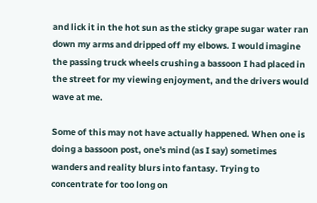and lick it in the hot sun as the sticky grape sugar water ran down my arms and dripped off my elbows. I would imagine the passing truck wheels crushing a bassoon I had placed in the street for my viewing enjoyment, and the drivers would wave at me.

Some of this may not have actually happened. When one is doing a bassoon post, one's mind (as I say) sometimes wanders and reality blurs into fantasy. Trying to concentrate for too long on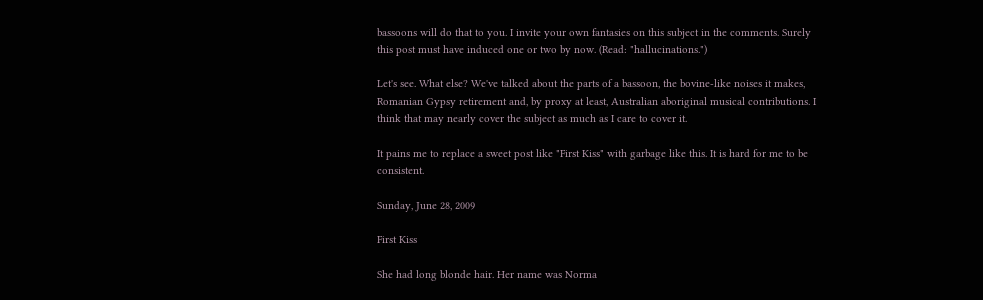bassoons will do that to you. I invite your own fantasies on this subject in the comments. Surely this post must have induced one or two by now. (Read: "hallucinations.")

Let's see. What else? We've talked about the parts of a bassoon, the bovine-like noises it makes, Romanian Gypsy retirement and, by proxy at least, Australian aboriginal musical contributions. I think that may nearly cover the subject as much as I care to cover it.

It pains me to replace a sweet post like "First Kiss" with garbage like this. It is hard for me to be consistent.

Sunday, June 28, 2009

First Kiss

She had long blonde hair. Her name was Norma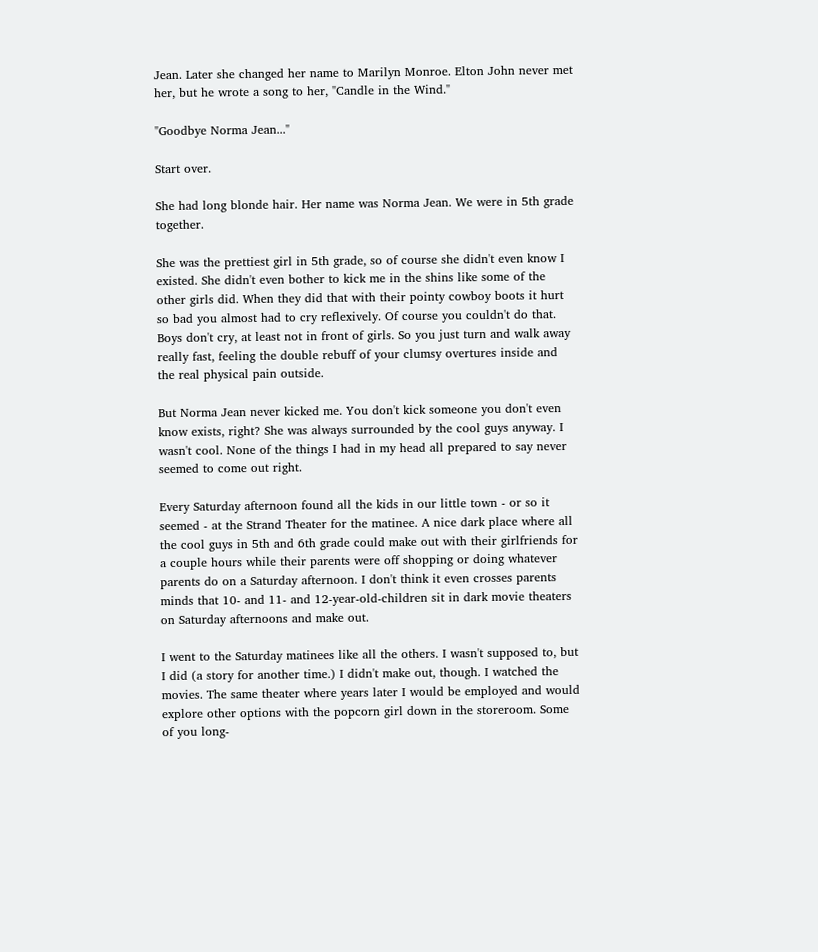Jean. Later she changed her name to Marilyn Monroe. Elton John never met her, but he wrote a song to her, "Candle in the Wind."

"Goodbye Norma Jean..."

Start over.

She had long blonde hair. Her name was Norma Jean. We were in 5th grade together.

She was the prettiest girl in 5th grade, so of course she didn't even know I existed. She didn't even bother to kick me in the shins like some of the other girls did. When they did that with their pointy cowboy boots it hurt so bad you almost had to cry reflexively. Of course you couldn't do that. Boys don't cry, at least not in front of girls. So you just turn and walk away really fast, feeling the double rebuff of your clumsy overtures inside and the real physical pain outside.

But Norma Jean never kicked me. You don't kick someone you don't even know exists, right? She was always surrounded by the cool guys anyway. I wasn't cool. None of the things I had in my head all prepared to say never seemed to come out right.

Every Saturday afternoon found all the kids in our little town - or so it seemed - at the Strand Theater for the matinee. A nice dark place where all the cool guys in 5th and 6th grade could make out with their girlfriends for a couple hours while their parents were off shopping or doing whatever parents do on a Saturday afternoon. I don't think it even crosses parents minds that 10- and 11- and 12-year-old-children sit in dark movie theaters on Saturday afternoons and make out.

I went to the Saturday matinees like all the others. I wasn't supposed to, but I did (a story for another time.) I didn't make out, though. I watched the movies. The same theater where years later I would be employed and would explore other options with the popcorn girl down in the storeroom. Some of you long-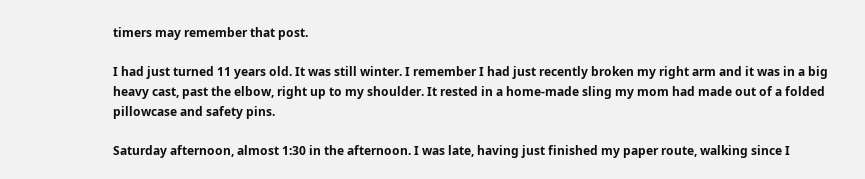timers may remember that post.

I had just turned 11 years old. It was still winter. I remember I had just recently broken my right arm and it was in a big heavy cast, past the elbow, right up to my shoulder. It rested in a home-made sling my mom had made out of a folded pillowcase and safety pins.

Saturday afternoon, almost 1:30 in the afternoon. I was late, having just finished my paper route, walking since I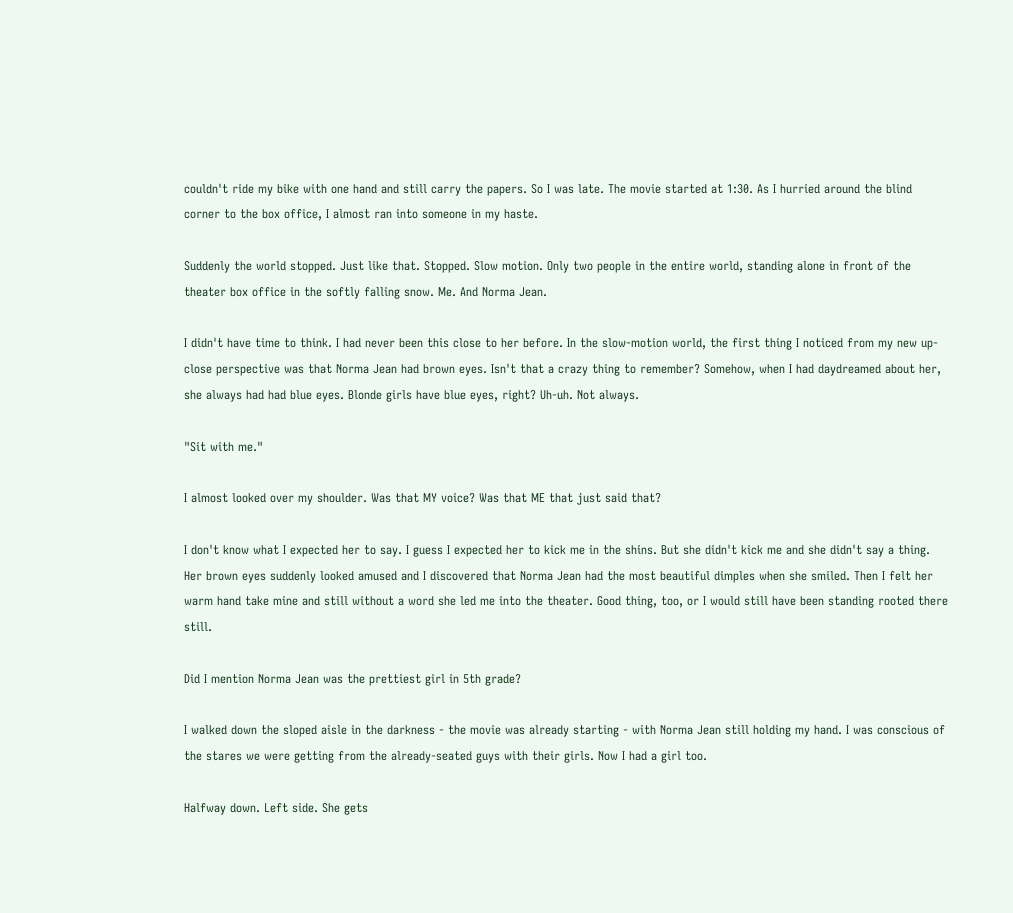couldn't ride my bike with one hand and still carry the papers. So I was late. The movie started at 1:30. As I hurried around the blind corner to the box office, I almost ran into someone in my haste.

Suddenly the world stopped. Just like that. Stopped. Slow motion. Only two people in the entire world, standing alone in front of the theater box office in the softly falling snow. Me. And Norma Jean.

I didn't have time to think. I had never been this close to her before. In the slow-motion world, the first thing I noticed from my new up-close perspective was that Norma Jean had brown eyes. Isn't that a crazy thing to remember? Somehow, when I had daydreamed about her, she always had had blue eyes. Blonde girls have blue eyes, right? Uh-uh. Not always.

"Sit with me."

I almost looked over my shoulder. Was that MY voice? Was that ME that just said that?

I don't know what I expected her to say. I guess I expected her to kick me in the shins. But she didn't kick me and she didn't say a thing. Her brown eyes suddenly looked amused and I discovered that Norma Jean had the most beautiful dimples when she smiled. Then I felt her warm hand take mine and still without a word she led me into the theater. Good thing, too, or I would still have been standing rooted there still.

Did I mention Norma Jean was the prettiest girl in 5th grade?

I walked down the sloped aisle in the darkness - the movie was already starting - with Norma Jean still holding my hand. I was conscious of the stares we were getting from the already-seated guys with their girls. Now I had a girl too.

Halfway down. Left side. She gets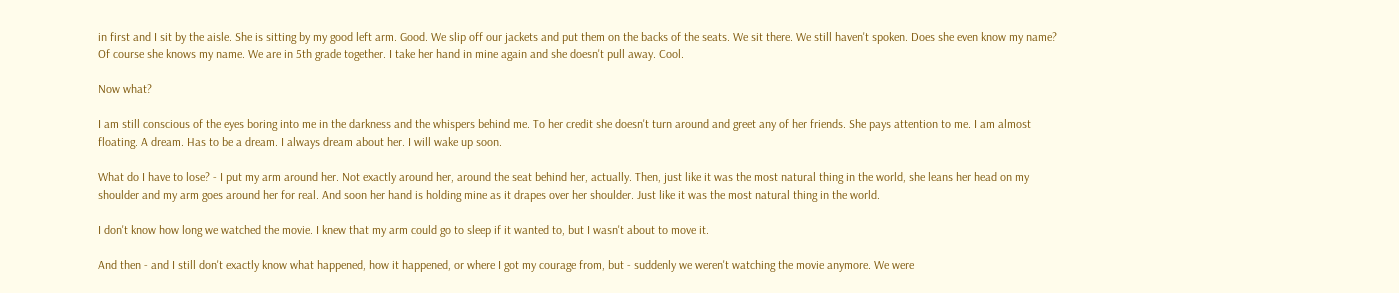in first and I sit by the aisle. She is sitting by my good left arm. Good. We slip off our jackets and put them on the backs of the seats. We sit there. We still haven't spoken. Does she even know my name? Of course she knows my name. We are in 5th grade together. I take her hand in mine again and she doesn't pull away. Cool.

Now what?

I am still conscious of the eyes boring into me in the darkness and the whispers behind me. To her credit she doesn't turn around and greet any of her friends. She pays attention to me. I am almost floating. A dream. Has to be a dream. I always dream about her. I will wake up soon.

What do I have to lose? - I put my arm around her. Not exactly around her, around the seat behind her, actually. Then, just like it was the most natural thing in the world, she leans her head on my shoulder and my arm goes around her for real. And soon her hand is holding mine as it drapes over her shoulder. Just like it was the most natural thing in the world.

I don't know how long we watched the movie. I knew that my arm could go to sleep if it wanted to, but I wasn't about to move it.

And then - and I still don't exactly know what happened, how it happened, or where I got my courage from, but - suddenly we weren't watching the movie anymore. We were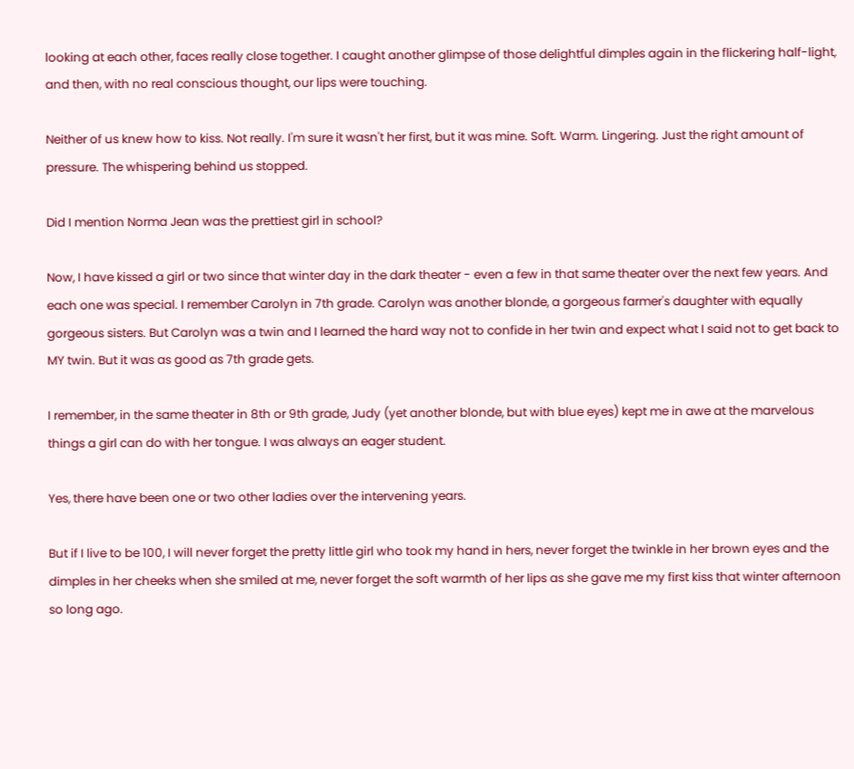looking at each other, faces really close together. I caught another glimpse of those delightful dimples again in the flickering half-light, and then, with no real conscious thought, our lips were touching.

Neither of us knew how to kiss. Not really. I'm sure it wasn't her first, but it was mine. Soft. Warm. Lingering. Just the right amount of pressure. The whispering behind us stopped.

Did I mention Norma Jean was the prettiest girl in school?

Now, I have kissed a girl or two since that winter day in the dark theater - even a few in that same theater over the next few years. And each one was special. I remember Carolyn in 7th grade. Carolyn was another blonde, a gorgeous farmer's daughter with equally gorgeous sisters. But Carolyn was a twin and I learned the hard way not to confide in her twin and expect what I said not to get back to MY twin. But it was as good as 7th grade gets.

I remember, in the same theater in 8th or 9th grade, Judy (yet another blonde, but with blue eyes) kept me in awe at the marvelous things a girl can do with her tongue. I was always an eager student.

Yes, there have been one or two other ladies over the intervening years.

But if I live to be 100, I will never forget the pretty little girl who took my hand in hers, never forget the twinkle in her brown eyes and the dimples in her cheeks when she smiled at me, never forget the soft warmth of her lips as she gave me my first kiss that winter afternoon so long ago.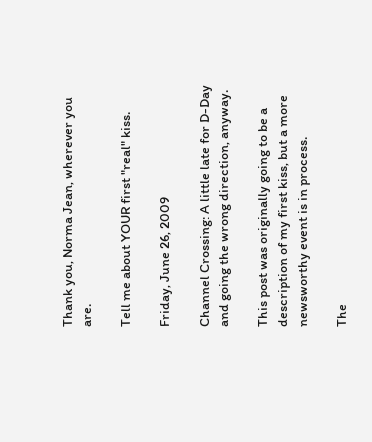Thank you, Norma Jean, wherever you are.

Tell me about YOUR first "real" kiss.

Friday, June 26, 2009

Channel Crossing: A little late for D-Day and going the wrong direction, anyway.

This post was originally going to be a description of my first kiss, but a more newsworthy event is in process.

The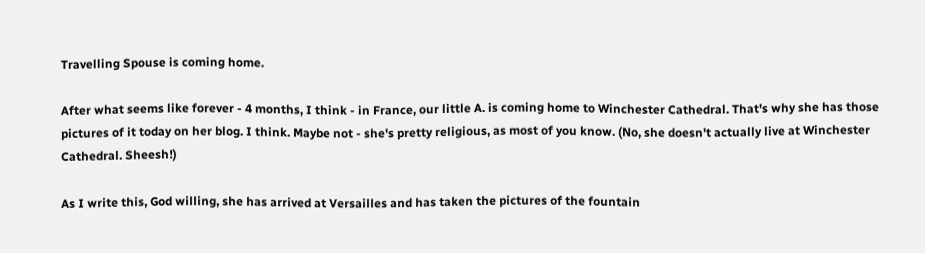Travelling Spouse is coming home.

After what seems like forever - 4 months, I think - in France, our little A. is coming home to Winchester Cathedral. That's why she has those pictures of it today on her blog. I think. Maybe not - she's pretty religious, as most of you know. (No, she doesn't actually live at Winchester Cathedral. Sheesh!)

As I write this, God willing, she has arrived at Versailles and has taken the pictures of the fountain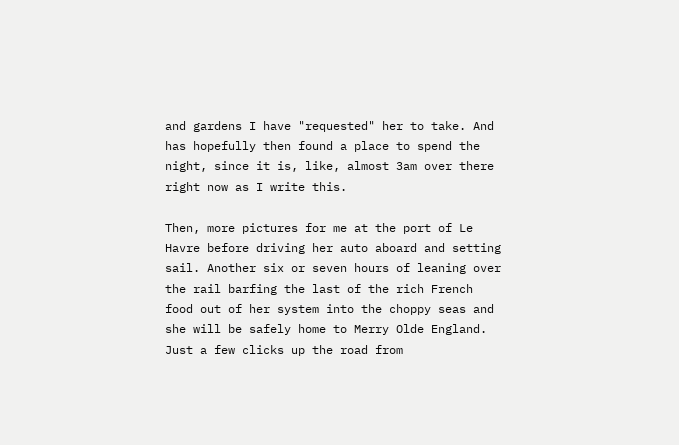and gardens I have "requested" her to take. And has hopefully then found a place to spend the night, since it is, like, almost 3am over there right now as I write this.

Then, more pictures for me at the port of Le Havre before driving her auto aboard and setting sail. Another six or seven hours of leaning over the rail barfing the last of the rich French food out of her system into the choppy seas and she will be safely home to Merry Olde England. Just a few clicks up the road from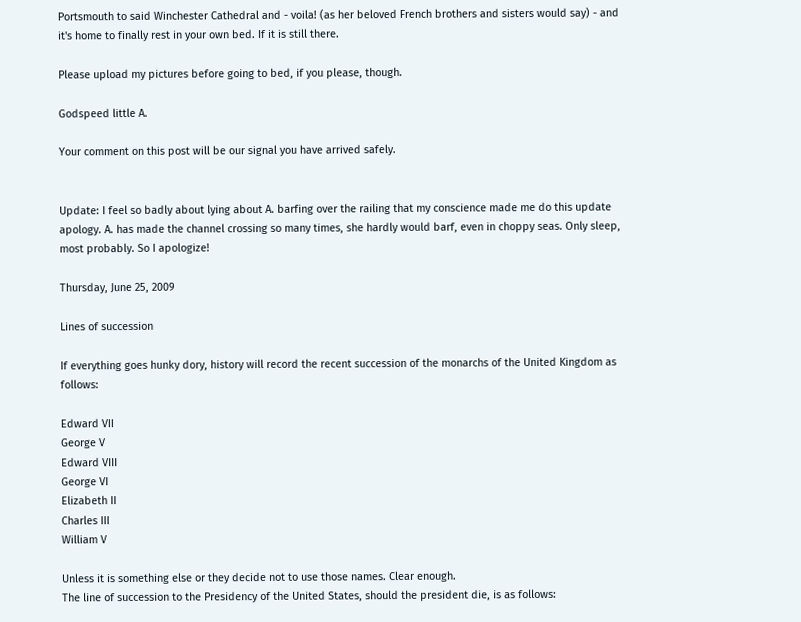Portsmouth to said Winchester Cathedral and - voila! (as her beloved French brothers and sisters would say) - and it's home to finally rest in your own bed. If it is still there.

Please upload my pictures before going to bed, if you please, though.

Godspeed little A.

Your comment on this post will be our signal you have arrived safely.


Update: I feel so badly about lying about A. barfing over the railing that my conscience made me do this update apology. A. has made the channel crossing so many times, she hardly would barf, even in choppy seas. Only sleep, most probably. So I apologize!

Thursday, June 25, 2009

Lines of succession

If everything goes hunky dory, history will record the recent succession of the monarchs of the United Kingdom as follows:

Edward VII
George V
Edward VIII
George VI
Elizabeth II
Charles III
William V

Unless it is something else or they decide not to use those names. Clear enough.
The line of succession to the Presidency of the United States, should the president die, is as follows: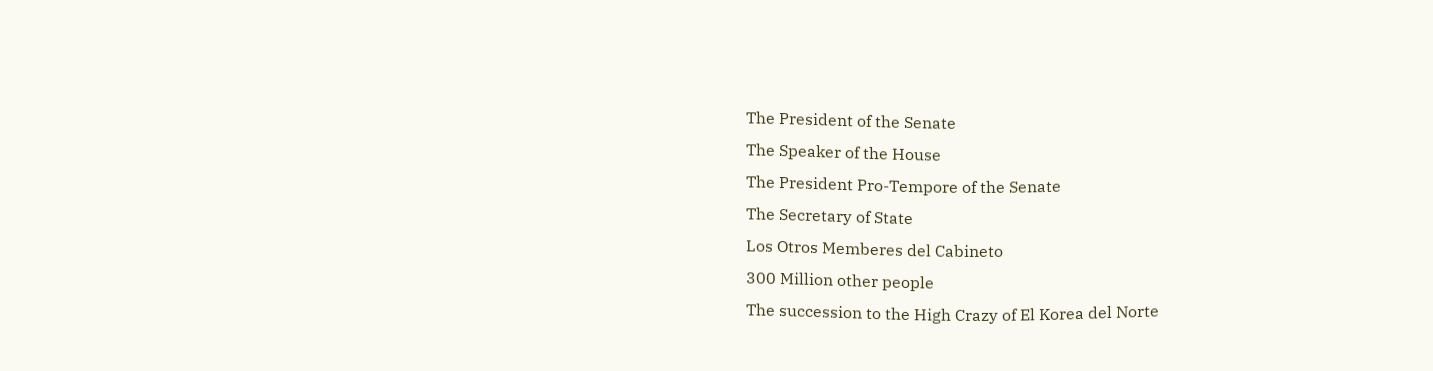The President of the Senate
The Speaker of the House
The President Pro-Tempore of the Senate
The Secretary of State
Los Otros Memberes del Cabineto
300 Million other people
The succession to the High Crazy of El Korea del Norte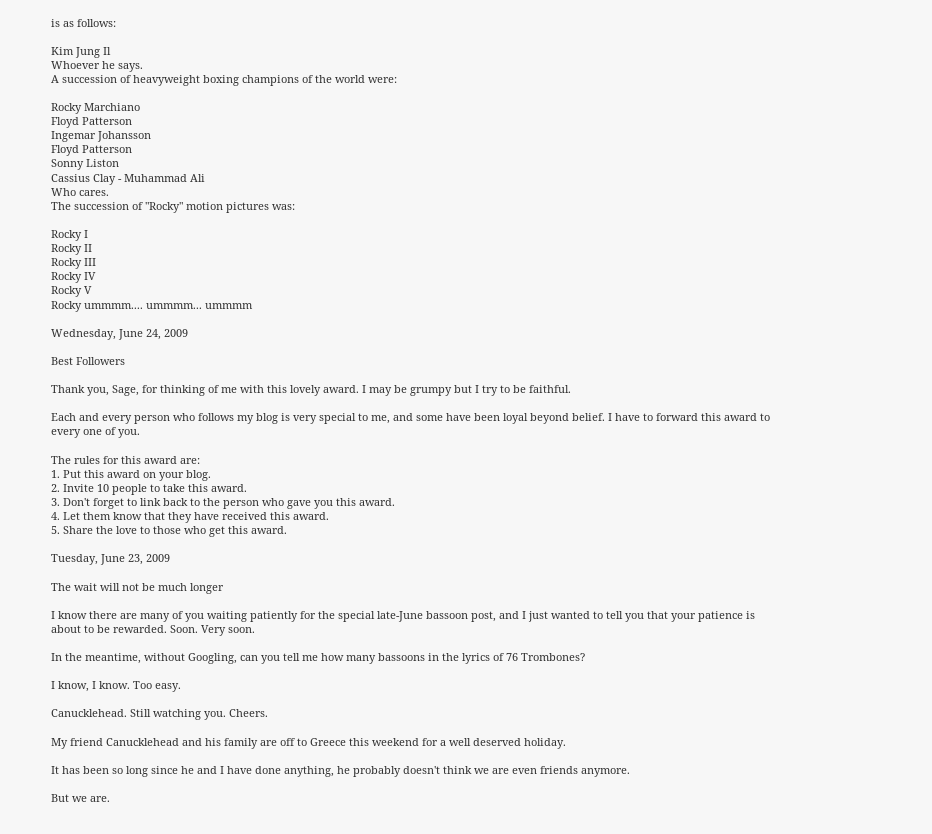is as follows:

Kim Jung Il
Whoever he says.
A succession of heavyweight boxing champions of the world were:

Rocky Marchiano
Floyd Patterson
Ingemar Johansson
Floyd Patterson
Sonny Liston
Cassius Clay - Muhammad Ali
Who cares.
The succession of "Rocky" motion pictures was:

Rocky I
Rocky II
Rocky III
Rocky IV
Rocky V
Rocky ummmm.... ummmm... ummmm

Wednesday, June 24, 2009

Best Followers

Thank you, Sage, for thinking of me with this lovely award. I may be grumpy but I try to be faithful.

Each and every person who follows my blog is very special to me, and some have been loyal beyond belief. I have to forward this award to every one of you.

The rules for this award are:
1. Put this award on your blog.
2. Invite 10 people to take this award.
3. Don't forget to link back to the person who gave you this award.
4. Let them know that they have received this award.
5. Share the love to those who get this award.

Tuesday, June 23, 2009

The wait will not be much longer

I know there are many of you waiting patiently for the special late-June bassoon post, and I just wanted to tell you that your patience is about to be rewarded. Soon. Very soon.

In the meantime, without Googling, can you tell me how many bassoons in the lyrics of 76 Trombones?

I know, I know. Too easy.

Canucklehead. Still watching you. Cheers.

My friend Canucklehead and his family are off to Greece this weekend for a well deserved holiday.

It has been so long since he and I have done anything, he probably doesn't think we are even friends anymore.

But we are.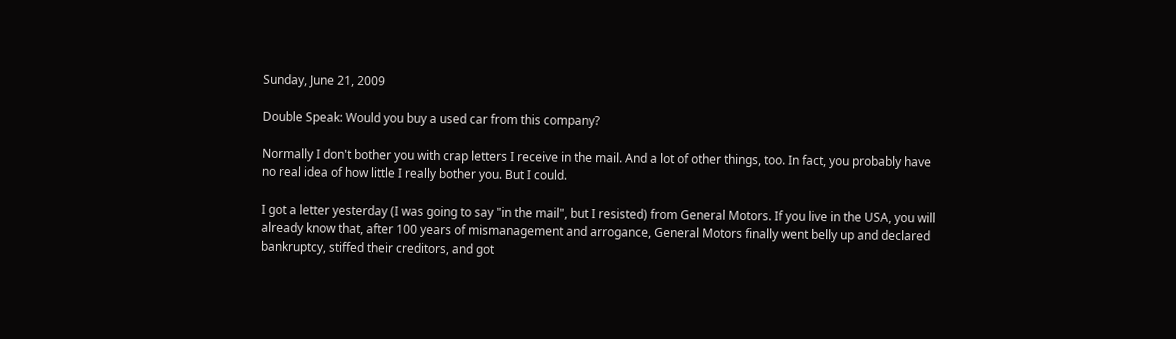Sunday, June 21, 2009

Double Speak: Would you buy a used car from this company?

Normally I don't bother you with crap letters I receive in the mail. And a lot of other things, too. In fact, you probably have no real idea of how little I really bother you. But I could.

I got a letter yesterday (I was going to say "in the mail", but I resisted) from General Motors. If you live in the USA, you will already know that, after 100 years of mismanagement and arrogance, General Motors finally went belly up and declared bankruptcy, stiffed their creditors, and got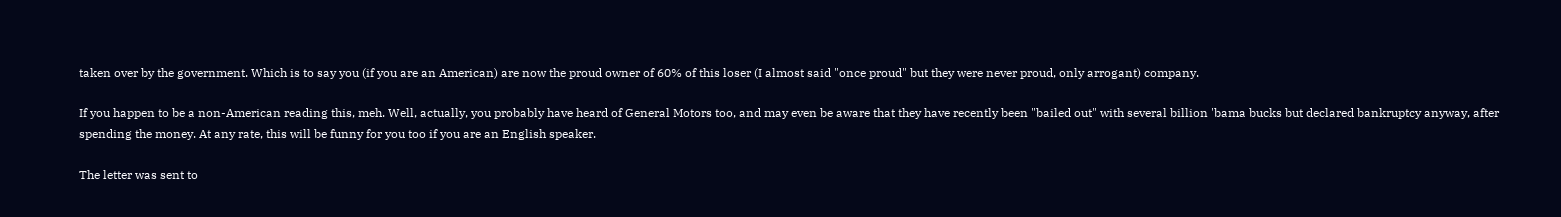taken over by the government. Which is to say you (if you are an American) are now the proud owner of 60% of this loser (I almost said "once proud" but they were never proud, only arrogant) company.

If you happen to be a non-American reading this, meh. Well, actually, you probably have heard of General Motors too, and may even be aware that they have recently been "bailed out" with several billion 'bama bucks but declared bankruptcy anyway, after spending the money. At any rate, this will be funny for you too if you are an English speaker.

The letter was sent to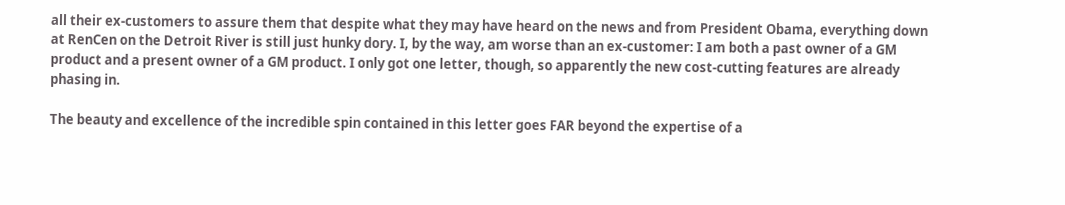all their ex-customers to assure them that despite what they may have heard on the news and from President Obama, everything down at RenCen on the Detroit River is still just hunky dory. I, by the way, am worse than an ex-customer: I am both a past owner of a GM product and a present owner of a GM product. I only got one letter, though, so apparently the new cost-cutting features are already phasing in.

The beauty and excellence of the incredible spin contained in this letter goes FAR beyond the expertise of a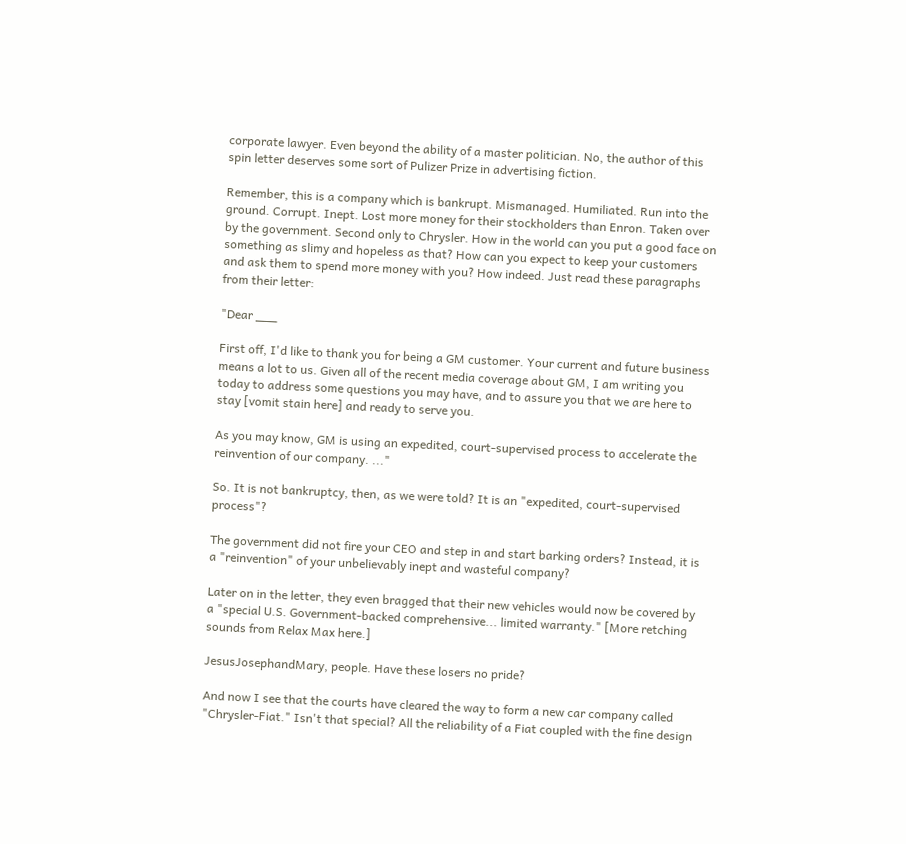corporate lawyer. Even beyond the ability of a master politician. No, the author of this spin letter deserves some sort of Pulizer Prize in advertising fiction.

Remember, this is a company which is bankrupt. Mismanaged. Humiliated. Run into the ground. Corrupt. Inept. Lost more money for their stockholders than Enron. Taken over by the government. Second only to Chrysler. How in the world can you put a good face on something as slimy and hopeless as that? How can you expect to keep your customers and ask them to spend more money with you? How indeed. Just read these paragraphs from their letter:

"Dear ___

First off, I'd like to thank you for being a GM customer. Your current and future business means a lot to us. Given all of the recent media coverage about GM, I am writing you today to address some questions you may have, and to assure you that we are here to stay [vomit stain here] and ready to serve you.

As you may know, GM is using an expedited, court-supervised process to accelerate the reinvention of our company. ..."

So. It is not bankruptcy, then, as we were told? It is an "expedited, court-supervised process"?

The government did not fire your CEO and step in and start barking orders? Instead, it is a "reinvention" of your unbelievably inept and wasteful company?

Later on in the letter, they even bragged that their new vehicles would now be covered by a "special U.S. Government-backed comprehensive... limited warranty." [More retching sounds from Relax Max here.]

JesusJosephandMary, people. Have these losers no pride?

And now I see that the courts have cleared the way to form a new car company called "Chrysler-Fiat." Isn't that special? All the reliability of a Fiat coupled with the fine design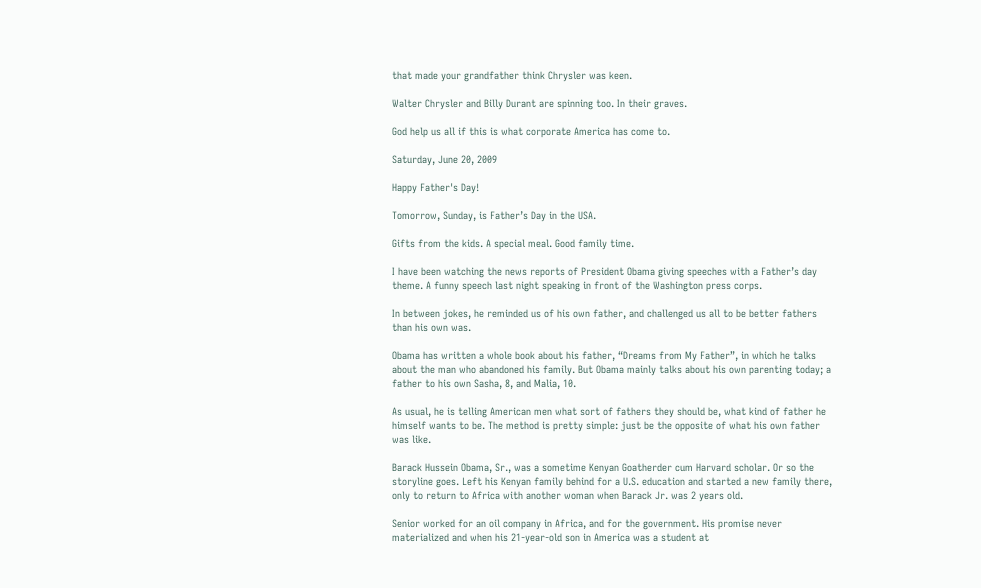that made your grandfather think Chrysler was keen.

Walter Chrysler and Billy Durant are spinning too. In their graves.

God help us all if this is what corporate America has come to.

Saturday, June 20, 2009

Happy Father's Day!

Tomorrow, Sunday, is Father’s Day in the USA.

Gifts from the kids. A special meal. Good family time.

I have been watching the news reports of President Obama giving speeches with a Father’s day theme. A funny speech last night speaking in front of the Washington press corps.

In between jokes, he reminded us of his own father, and challenged us all to be better fathers than his own was.

Obama has written a whole book about his father, “Dreams from My Father”, in which he talks about the man who abandoned his family. But Obama mainly talks about his own parenting today; a father to his own Sasha, 8, and Malia, 10.

As usual, he is telling American men what sort of fathers they should be, what kind of father he himself wants to be. The method is pretty simple: just be the opposite of what his own father was like.

Barack Hussein Obama, Sr., was a sometime Kenyan Goatherder cum Harvard scholar. Or so the storyline goes. Left his Kenyan family behind for a U.S. education and started a new family there, only to return to Africa with another woman when Barack Jr. was 2 years old.

Senior worked for an oil company in Africa, and for the government. His promise never materialized and when his 21-year-old son in America was a student at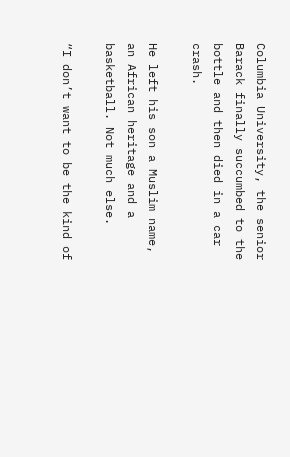Columbia University, the senior Barack finally succumbed to the bottle and then died in a car crash.

He left his son a Muslim name, an African heritage and a basketball. Not much else.

“I don’t want to be the kind of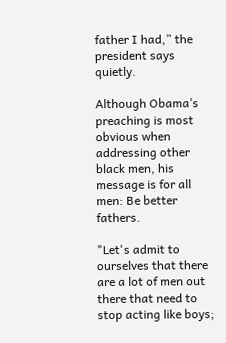father I had,” the president says quietly.

Although Obama’s preaching is most obvious when addressing other black men, his message is for all men: Be better fathers.

"Let's admit to ourselves that there are a lot of men out there that need to stop acting like boys;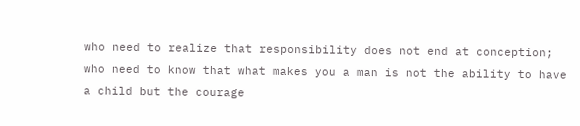who need to realize that responsibility does not end at conception; who need to know that what makes you a man is not the ability to have a child but the courage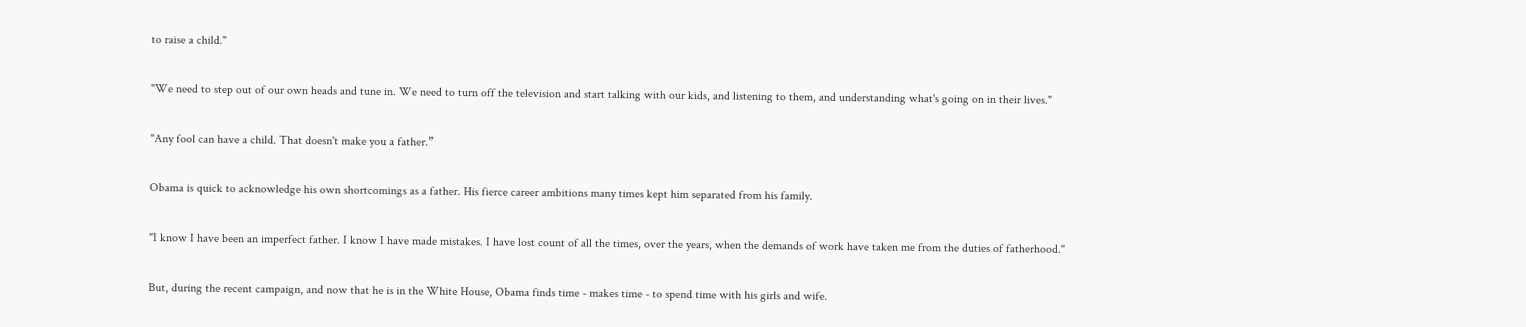to raise a child."

"We need to step out of our own heads and tune in. We need to turn off the television and start talking with our kids, and listening to them, and understanding what's going on in their lives."

"Any fool can have a child. That doesn't make you a father.”

Obama is quick to acknowledge his own shortcomings as a father. His fierce career ambitions many times kept him separated from his family.

"I know I have been an imperfect father. I know I have made mistakes. I have lost count of all the times, over the years, when the demands of work have taken me from the duties of fatherhood."

But, during the recent campaign, and now that he is in the White House, Obama finds time - makes time - to spend time with his girls and wife.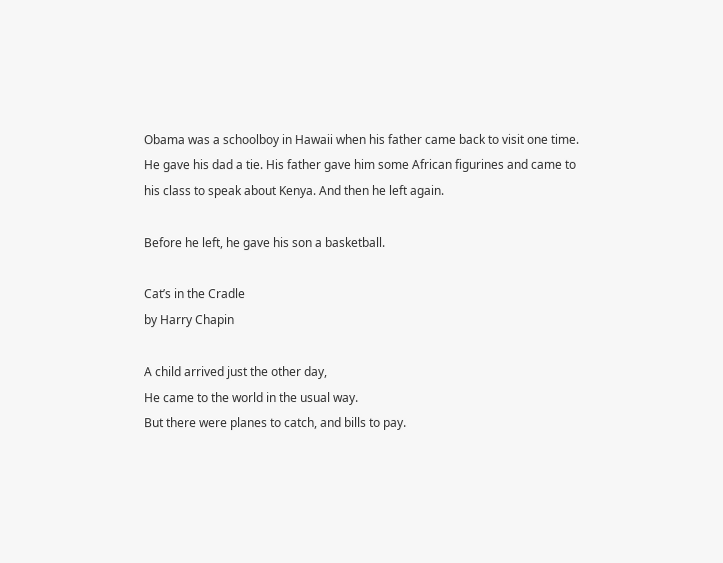Obama was a schoolboy in Hawaii when his father came back to visit one time. He gave his dad a tie. His father gave him some African figurines and came to his class to speak about Kenya. And then he left again.

Before he left, he gave his son a basketball.

Cat’s in the Cradle
by Harry Chapin

A child arrived just the other day,
He came to the world in the usual way.
But there were planes to catch, and bills to pay.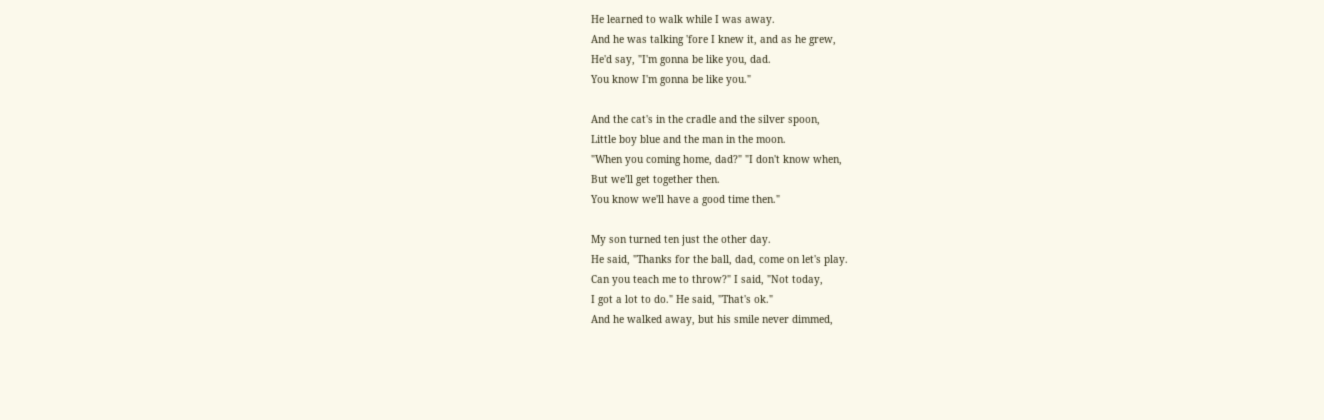He learned to walk while I was away.
And he was talking 'fore I knew it, and as he grew,
He'd say, "I'm gonna be like you, dad.
You know I'm gonna be like you."

And the cat's in the cradle and the silver spoon,
Little boy blue and the man in the moon.
"When you coming home, dad?" "I don't know when,
But we'll get together then.
You know we'll have a good time then."

My son turned ten just the other day.
He said, "Thanks for the ball, dad, come on let's play.
Can you teach me to throw?" I said, "Not today,
I got a lot to do." He said, "That's ok."
And he walked away, but his smile never dimmed,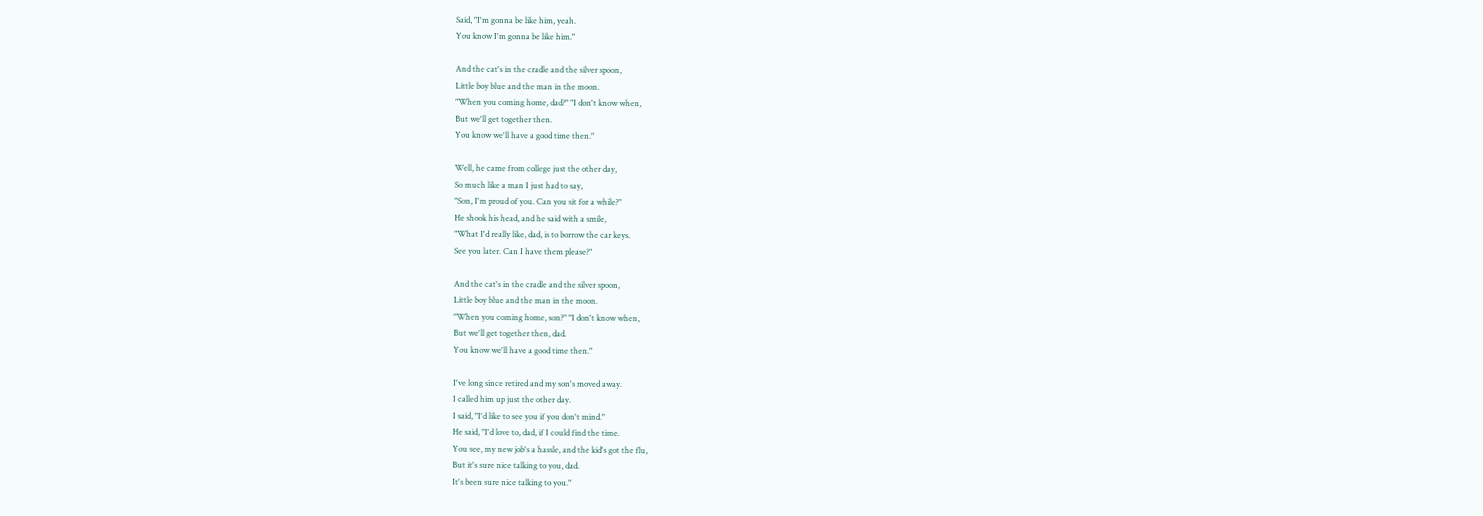Said, "I'm gonna be like him, yeah.
You know I'm gonna be like him."

And the cat's in the cradle and the silver spoon,
Little boy blue and the man in the moon.
"When you coming home, dad?" "I don't know when,
But we'll get together then.
You know we'll have a good time then."

Well, he came from college just the other day,
So much like a man I just had to say,
"Son, I'm proud of you. Can you sit for a while?"
He shook his head, and he said with a smile,
"What I'd really like, dad, is to borrow the car keys.
See you later. Can I have them please?"

And the cat's in the cradle and the silver spoon,
Little boy blue and the man in the moon.
"When you coming home, son?" "I don't know when,
But we'll get together then, dad.
You know we'll have a good time then."

I've long since retired and my son's moved away.
I called him up just the other day.
I said, "I'd like to see you if you don't mind."
He said, "I'd love to, dad, if I could find the time.
You see, my new job's a hassle, and the kid's got the flu,
But it's sure nice talking to you, dad.
It's been sure nice talking to you."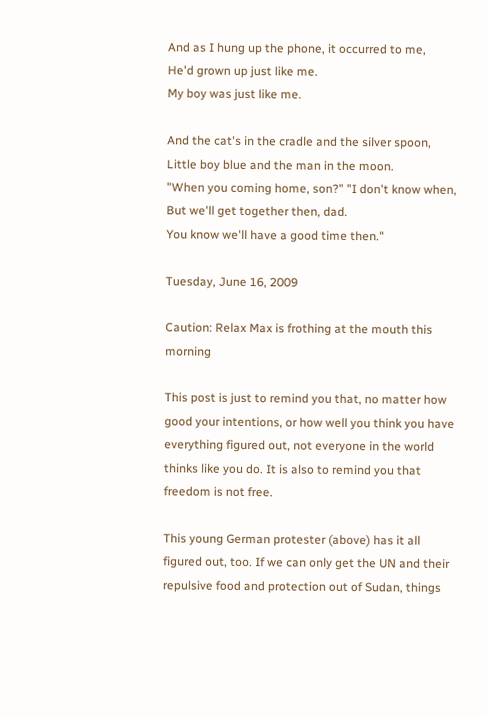And as I hung up the phone, it occurred to me,
He'd grown up just like me.
My boy was just like me.

And the cat's in the cradle and the silver spoon,
Little boy blue and the man in the moon.
"When you coming home, son?" "I don't know when,
But we'll get together then, dad.
You know we'll have a good time then."

Tuesday, June 16, 2009

Caution: Relax Max is frothing at the mouth this morning

This post is just to remind you that, no matter how good your intentions, or how well you think you have everything figured out, not everyone in the world thinks like you do. It is also to remind you that freedom is not free.

This young German protester (above) has it all figured out, too. If we can only get the UN and their repulsive food and protection out of Sudan, things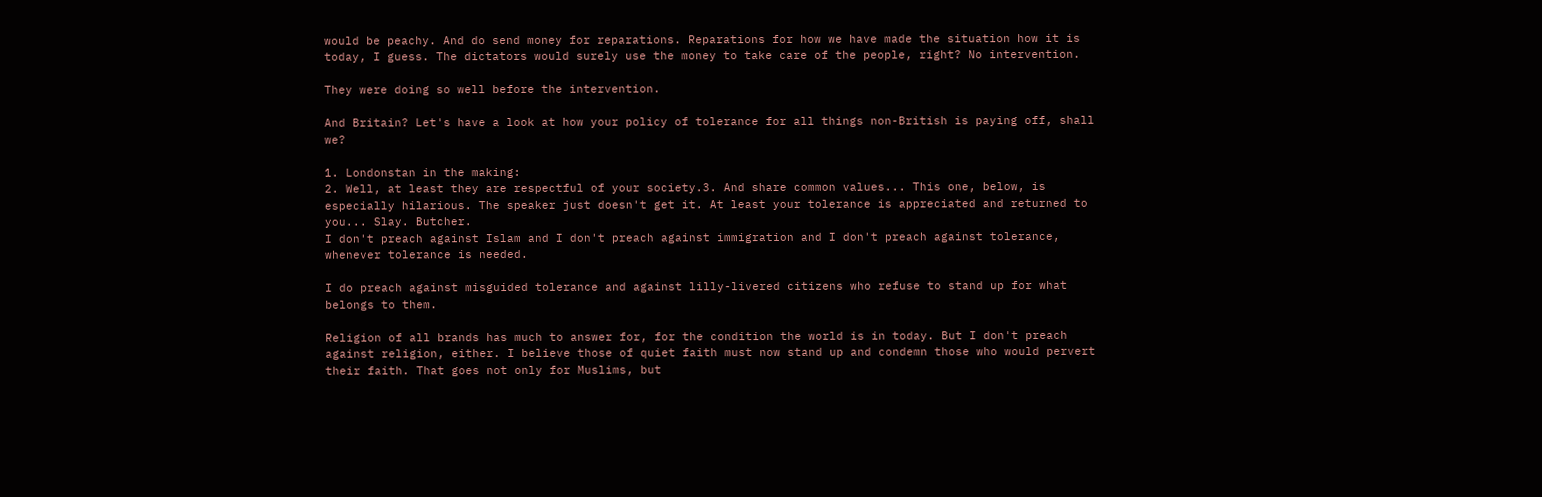would be peachy. And do send money for reparations. Reparations for how we have made the situation how it is today, I guess. The dictators would surely use the money to take care of the people, right? No intervention.

They were doing so well before the intervention.

And Britain? Let's have a look at how your policy of tolerance for all things non-British is paying off, shall we?

1. Londonstan in the making:
2. Well, at least they are respectful of your society.3. And share common values... This one, below, is especially hilarious. The speaker just doesn't get it. At least your tolerance is appreciated and returned to you... Slay. Butcher.
I don't preach against Islam and I don't preach against immigration and I don't preach against tolerance, whenever tolerance is needed.

I do preach against misguided tolerance and against lilly-livered citizens who refuse to stand up for what belongs to them.

Religion of all brands has much to answer for, for the condition the world is in today. But I don't preach against religion, either. I believe those of quiet faith must now stand up and condemn those who would pervert their faith. That goes not only for Muslims, but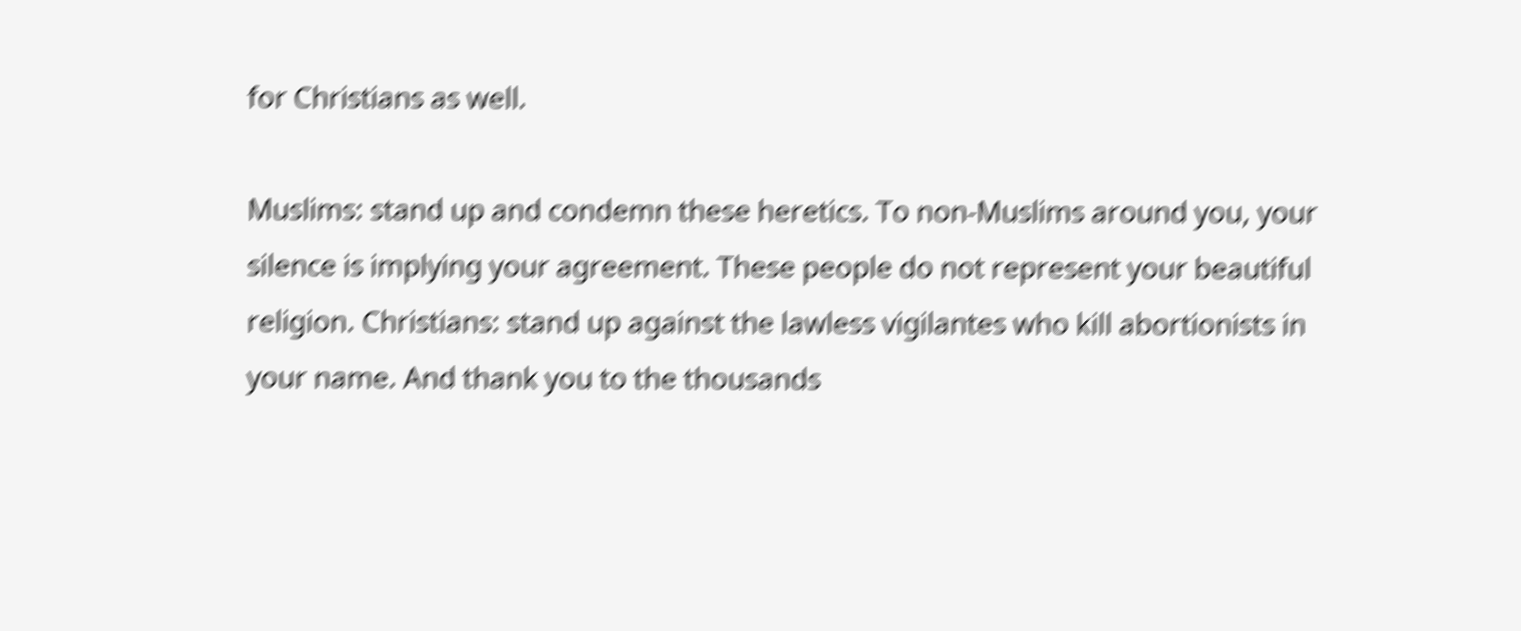for Christians as well.

Muslims: stand up and condemn these heretics. To non-Muslims around you, your silence is implying your agreement. These people do not represent your beautiful religion. Christians: stand up against the lawless vigilantes who kill abortionists in your name. And thank you to the thousands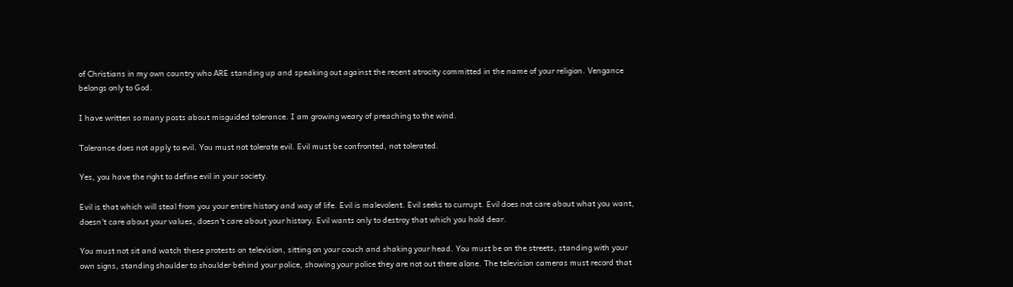of Christians in my own country who ARE standing up and speaking out against the recent atrocity committed in the name of your religion. Vengance belongs only to God.

I have written so many posts about misguided tolerance. I am growing weary of preaching to the wind.

Tolerance does not apply to evil. You must not tolerate evil. Evil must be confronted, not tolerated.

Yes, you have the right to define evil in your society.

Evil is that which will steal from you your entire history and way of life. Evil is malevolent. Evil seeks to currupt. Evil does not care about what you want, doesn't care about your values, doesn't care about your history. Evil wants only to destroy that which you hold dear.

You must not sit and watch these protests on television, sitting on your couch and shaking your head. You must be on the streets, standing with your own signs, standing shoulder to shoulder behind your police, showing your police they are not out there alone. The television cameras must record that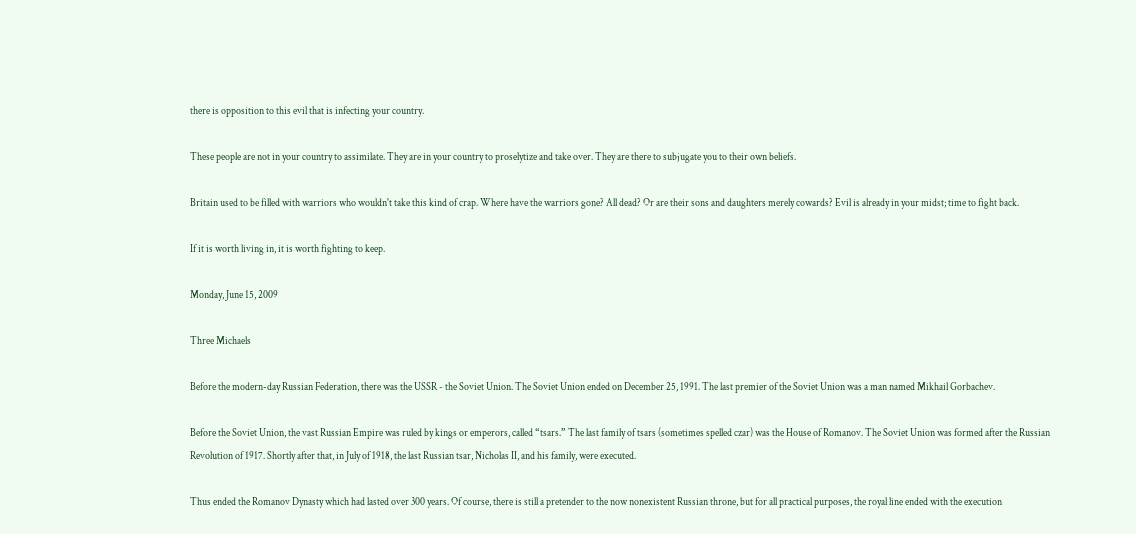there is opposition to this evil that is infecting your country.

These people are not in your country to assimilate. They are in your country to proselytize and take over. They are there to subjugate you to their own beliefs.

Britain used to be filled with warriors who wouldn't take this kind of crap. Where have the warriors gone? All dead? Or are their sons and daughters merely cowards? Evil is already in your midst; time to fight back.

If it is worth living in, it is worth fighting to keep.

Monday, June 15, 2009

Three Michaels

Before the modern-day Russian Federation, there was the USSR - the Soviet Union. The Soviet Union ended on December 25, 1991. The last premier of the Soviet Union was a man named Mikhail Gorbachev.

Before the Soviet Union, the vast Russian Empire was ruled by kings or emperors, called “tsars.” The last family of tsars (sometimes spelled czar) was the House of Romanov. The Soviet Union was formed after the Russian Revolution of 1917. Shortly after that, in July of 1918, the last Russian tsar, Nicholas II, and his family, were executed.

Thus ended the Romanov Dynasty which had lasted over 300 years. Of course, there is still a pretender to the now nonexistent Russian throne, but for all practical purposes, the royal line ended with the execution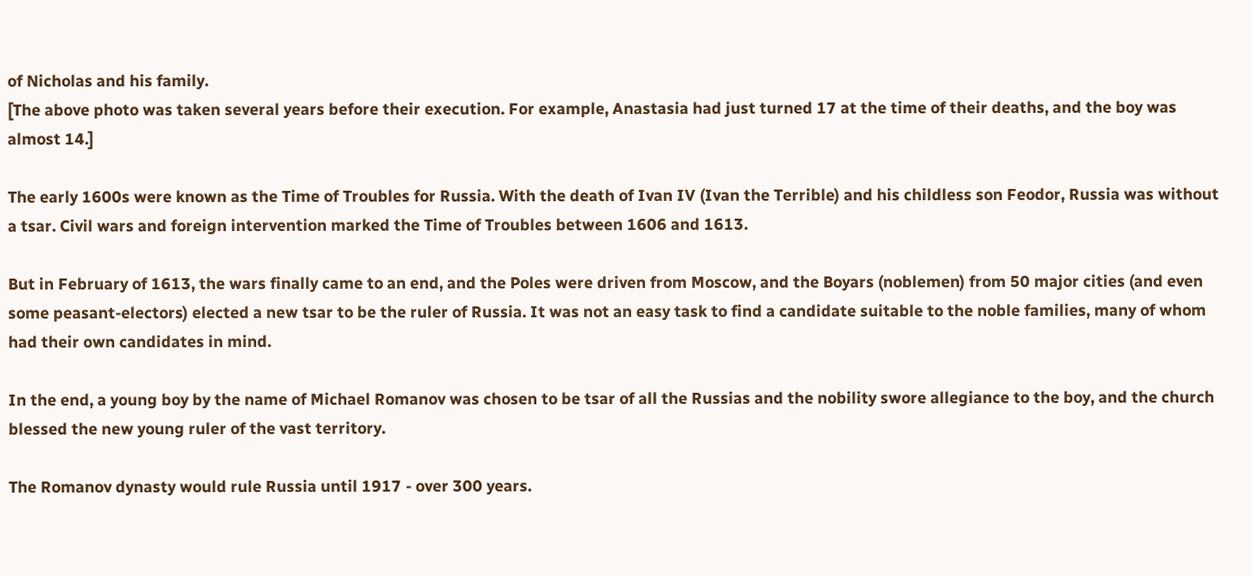of Nicholas and his family.
[The above photo was taken several years before their execution. For example, Anastasia had just turned 17 at the time of their deaths, and the boy was almost 14.]

The early 1600s were known as the Time of Troubles for Russia. With the death of Ivan IV (Ivan the Terrible) and his childless son Feodor, Russia was without a tsar. Civil wars and foreign intervention marked the Time of Troubles between 1606 and 1613.

But in February of 1613, the wars finally came to an end, and the Poles were driven from Moscow, and the Boyars (noblemen) from 50 major cities (and even some peasant-electors) elected a new tsar to be the ruler of Russia. It was not an easy task to find a candidate suitable to the noble families, many of whom had their own candidates in mind.

In the end, a young boy by the name of Michael Romanov was chosen to be tsar of all the Russias and the nobility swore allegiance to the boy, and the church blessed the new young ruler of the vast territory.

The Romanov dynasty would rule Russia until 1917 - over 300 years.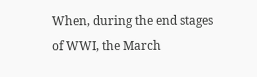When, during the end stages of WWI, the March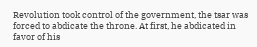Revolution took control of the government, the tsar was forced to abdicate the throne. At first, he abdicated in favor of his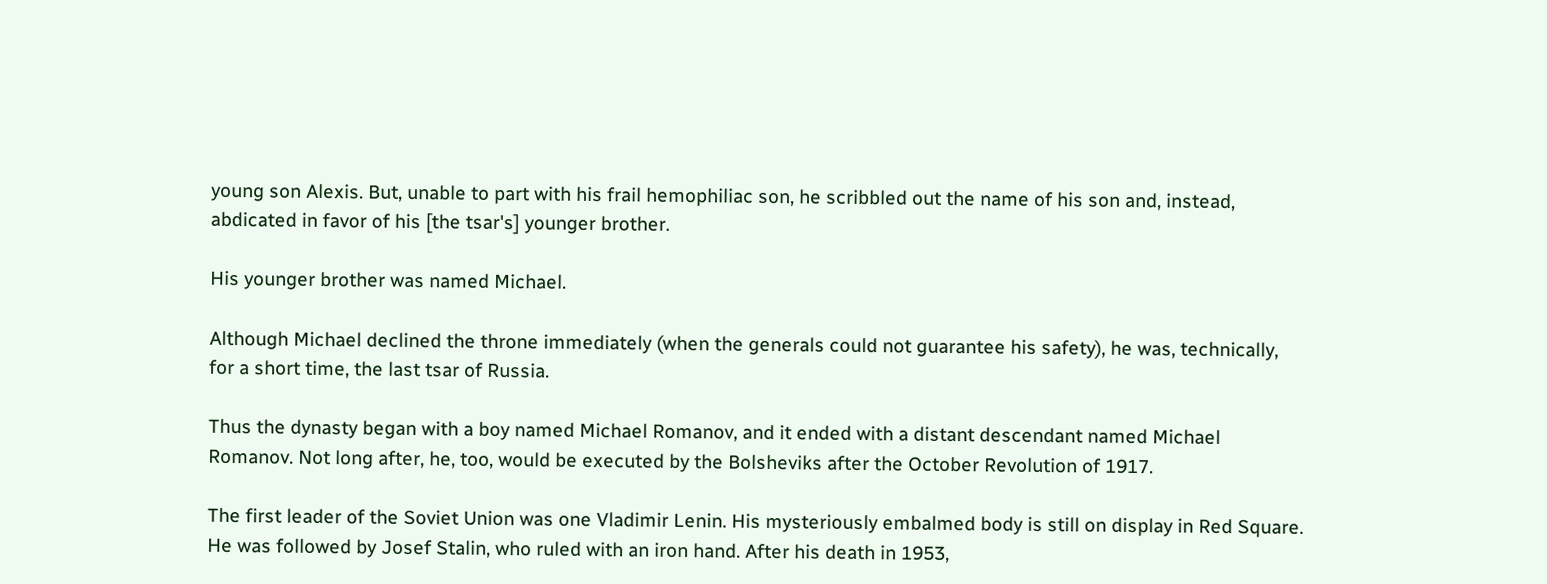young son Alexis. But, unable to part with his frail hemophiliac son, he scribbled out the name of his son and, instead, abdicated in favor of his [the tsar's] younger brother.

His younger brother was named Michael.

Although Michael declined the throne immediately (when the generals could not guarantee his safety), he was, technically, for a short time, the last tsar of Russia.

Thus the dynasty began with a boy named Michael Romanov, and it ended with a distant descendant named Michael Romanov. Not long after, he, too, would be executed by the Bolsheviks after the October Revolution of 1917.

The first leader of the Soviet Union was one Vladimir Lenin. His mysteriously embalmed body is still on display in Red Square. He was followed by Josef Stalin, who ruled with an iron hand. After his death in 1953,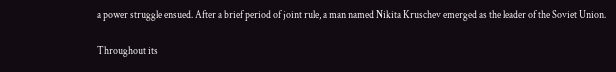a power struggle ensued. After a brief period of joint rule, a man named Nikita Kruschev emerged as the leader of the Soviet Union.

Throughout its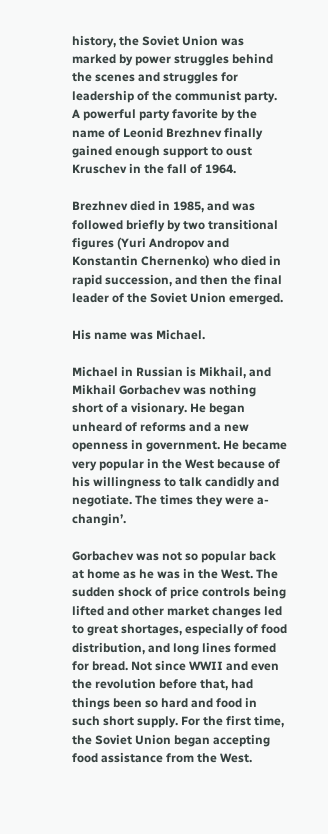history, the Soviet Union was marked by power struggles behind the scenes and struggles for leadership of the communist party. A powerful party favorite by the name of Leonid Brezhnev finally gained enough support to oust Kruschev in the fall of 1964.

Brezhnev died in 1985, and was followed briefly by two transitional figures (Yuri Andropov and Konstantin Chernenko) who died in rapid succession, and then the final leader of the Soviet Union emerged.

His name was Michael.

Michael in Russian is Mikhail, and Mikhail Gorbachev was nothing short of a visionary. He began unheard of reforms and a new openness in government. He became very popular in the West because of his willingness to talk candidly and negotiate. The times they were a-changin’.

Gorbachev was not so popular back at home as he was in the West. The sudden shock of price controls being lifted and other market changes led to great shortages, especially of food distribution, and long lines formed for bread. Not since WWII and even the revolution before that, had things been so hard and food in such short supply. For the first time, the Soviet Union began accepting food assistance from the West.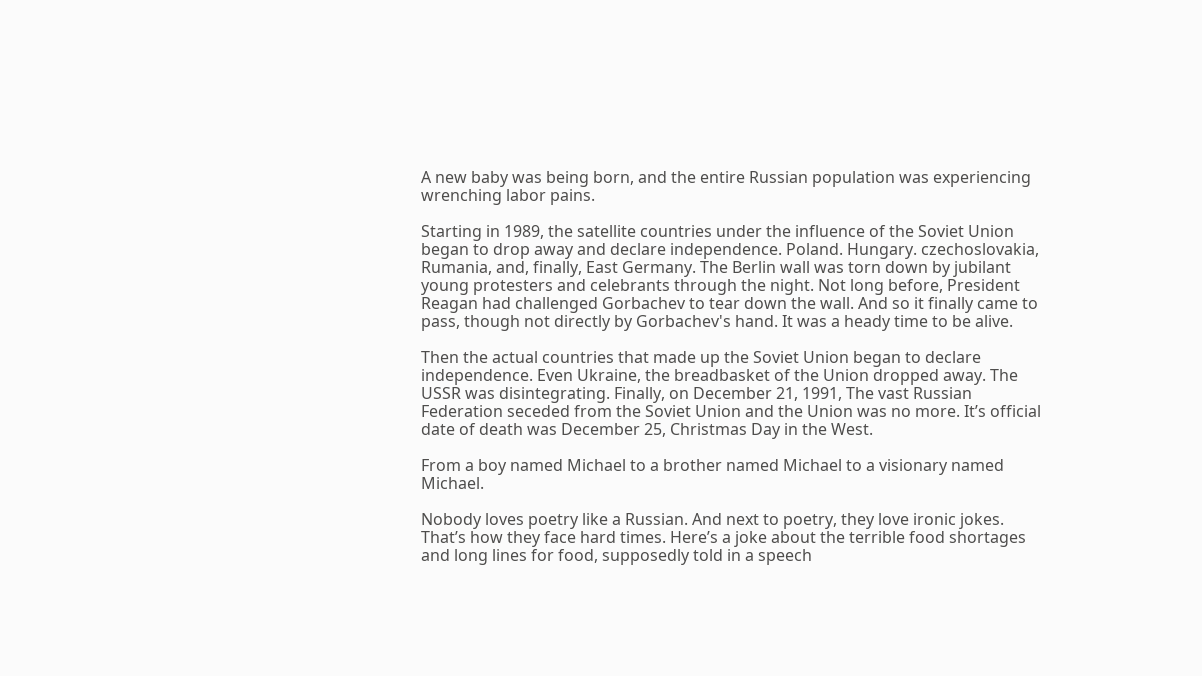A new baby was being born, and the entire Russian population was experiencing wrenching labor pains.

Starting in 1989, the satellite countries under the influence of the Soviet Union began to drop away and declare independence. Poland. Hungary. czechoslovakia, Rumania, and, finally, East Germany. The Berlin wall was torn down by jubilant young protesters and celebrants through the night. Not long before, President Reagan had challenged Gorbachev to tear down the wall. And so it finally came to pass, though not directly by Gorbachev's hand. It was a heady time to be alive.

Then the actual countries that made up the Soviet Union began to declare independence. Even Ukraine, the breadbasket of the Union dropped away. The USSR was disintegrating. Finally, on December 21, 1991, The vast Russian Federation seceded from the Soviet Union and the Union was no more. It’s official date of death was December 25, Christmas Day in the West.

From a boy named Michael to a brother named Michael to a visionary named Michael.

Nobody loves poetry like a Russian. And next to poetry, they love ironic jokes. That’s how they face hard times. Here’s a joke about the terrible food shortages and long lines for food, supposedly told in a speech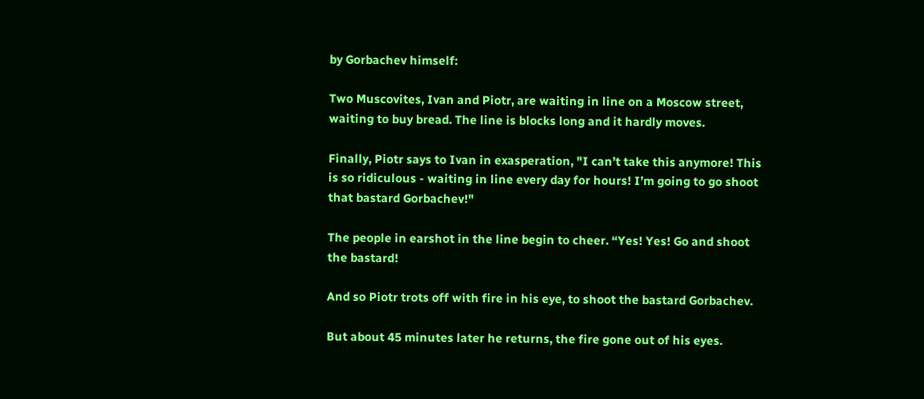by Gorbachev himself:

Two Muscovites, Ivan and Piotr, are waiting in line on a Moscow street, waiting to buy bread. The line is blocks long and it hardly moves.

Finally, Piotr says to Ivan in exasperation, "I can’t take this anymore! This is so ridiculous - waiting in line every day for hours! I’m going to go shoot that bastard Gorbachev!"

The people in earshot in the line begin to cheer. “Yes! Yes! Go and shoot the bastard!

And so Piotr trots off with fire in his eye, to shoot the bastard Gorbachev.

But about 45 minutes later he returns, the fire gone out of his eyes.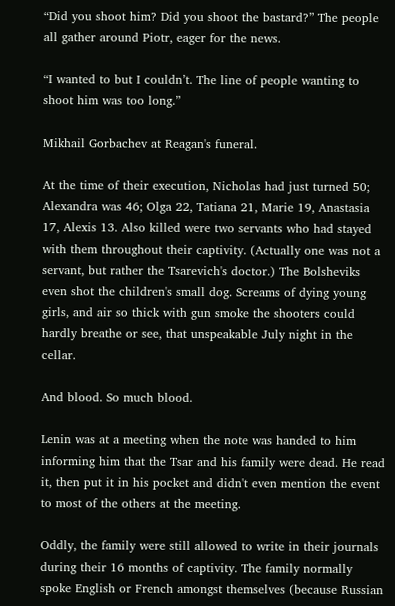“Did you shoot him? Did you shoot the bastard?” The people all gather around Piotr, eager for the news.

“I wanted to but I couldn’t. The line of people wanting to shoot him was too long.”

Mikhail Gorbachev at Reagan's funeral.

At the time of their execution, Nicholas had just turned 50; Alexandra was 46; Olga 22, Tatiana 21, Marie 19, Anastasia 17, Alexis 13. Also killed were two servants who had stayed with them throughout their captivity. (Actually one was not a servant, but rather the Tsarevich's doctor.) The Bolsheviks even shot the children's small dog. Screams of dying young girls, and air so thick with gun smoke the shooters could hardly breathe or see, that unspeakable July night in the cellar.

And blood. So much blood.

Lenin was at a meeting when the note was handed to him informing him that the Tsar and his family were dead. He read it, then put it in his pocket and didn't even mention the event to most of the others at the meeting.

Oddly, the family were still allowed to write in their journals during their 16 months of captivity. The family normally spoke English or French amongst themselves (because Russian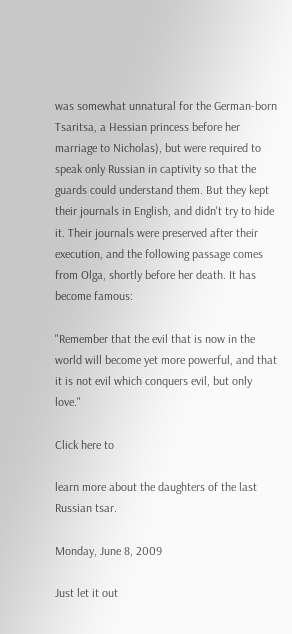was somewhat unnatural for the German-born Tsaritsa, a Hessian princess before her marriage to Nicholas), but were required to speak only Russian in captivity so that the guards could understand them. But they kept their journals in English, and didn't try to hide it. Their journals were preserved after their execution, and the following passage comes from Olga, shortly before her death. It has become famous:

"Remember that the evil that is now in the world will become yet more powerful, and that it is not evil which conquers evil, but only love."

Click here to

learn more about the daughters of the last Russian tsar.

Monday, June 8, 2009

Just let it out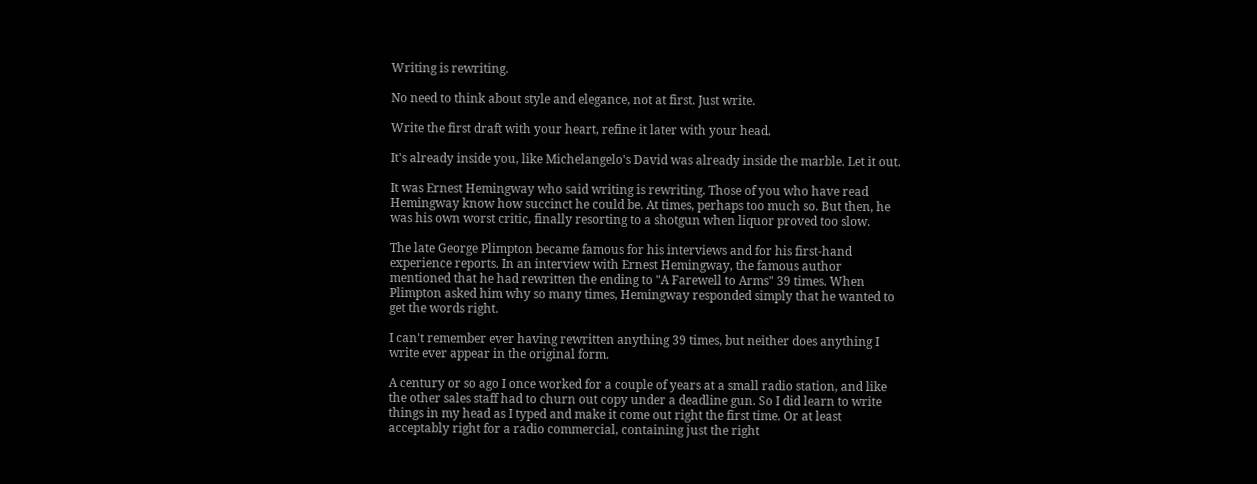Writing is rewriting.

No need to think about style and elegance, not at first. Just write.

Write the first draft with your heart, refine it later with your head.

It's already inside you, like Michelangelo's David was already inside the marble. Let it out.

It was Ernest Hemingway who said writing is rewriting. Those of you who have read Hemingway know how succinct he could be. At times, perhaps too much so. But then, he was his own worst critic, finally resorting to a shotgun when liquor proved too slow.

The late George Plimpton became famous for his interviews and for his first-hand experience reports. In an interview with Ernest Hemingway, the famous author mentioned that he had rewritten the ending to "A Farewell to Arms" 39 times. When Plimpton asked him why so many times, Hemingway responded simply that he wanted to get the words right.

I can't remember ever having rewritten anything 39 times, but neither does anything I write ever appear in the original form.

A century or so ago I once worked for a couple of years at a small radio station, and like the other sales staff had to churn out copy under a deadline gun. So I did learn to write things in my head as I typed and make it come out right the first time. Or at least acceptably right for a radio commercial, containing just the right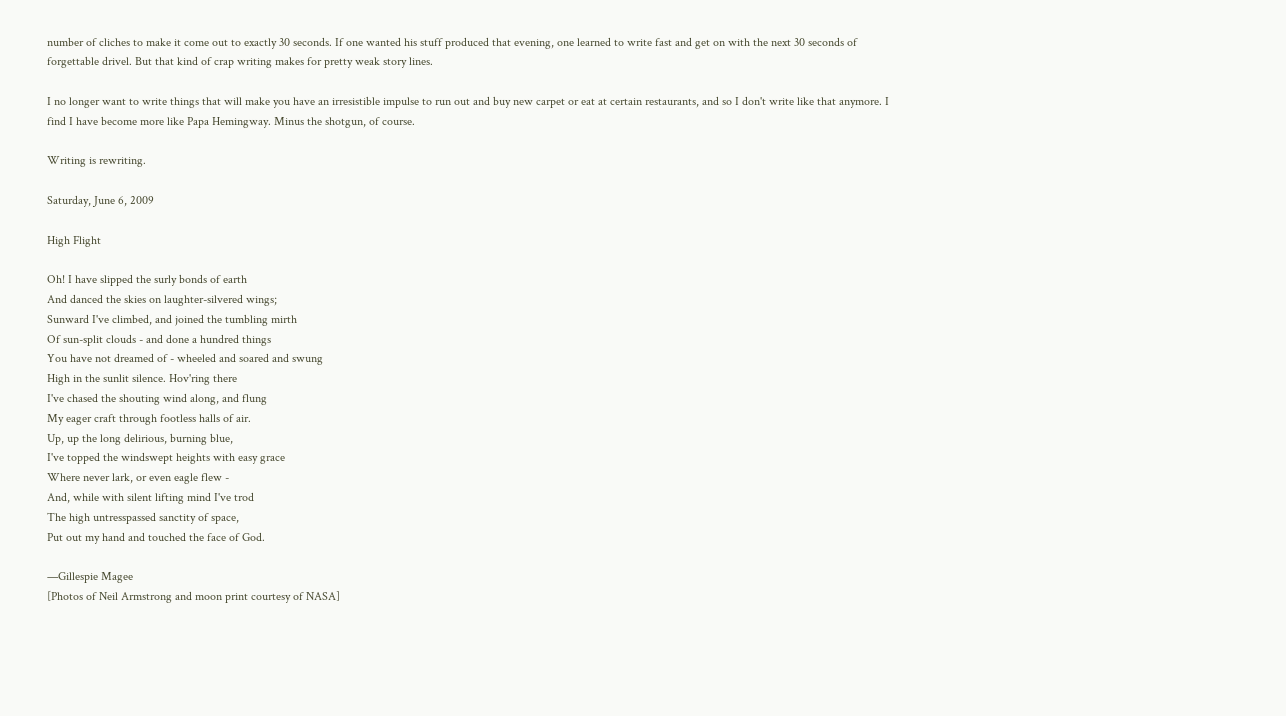number of cliches to make it come out to exactly 30 seconds. If one wanted his stuff produced that evening, one learned to write fast and get on with the next 30 seconds of forgettable drivel. But that kind of crap writing makes for pretty weak story lines.

I no longer want to write things that will make you have an irresistible impulse to run out and buy new carpet or eat at certain restaurants, and so I don't write like that anymore. I find I have become more like Papa Hemingway. Minus the shotgun, of course.

Writing is rewriting.

Saturday, June 6, 2009

High Flight

Oh! I have slipped the surly bonds of earth
And danced the skies on laughter-silvered wings;
Sunward I've climbed, and joined the tumbling mirth
Of sun-split clouds - and done a hundred things
You have not dreamed of - wheeled and soared and swung
High in the sunlit silence. Hov'ring there
I've chased the shouting wind along, and flung
My eager craft through footless halls of air.
Up, up the long delirious, burning blue,
I've topped the windswept heights with easy grace
Where never lark, or even eagle flew -
And, while with silent lifting mind I've trod
The high untresspassed sanctity of space,
Put out my hand and touched the face of God.

—Gillespie Magee
[Photos of Neil Armstrong and moon print courtesy of NASA]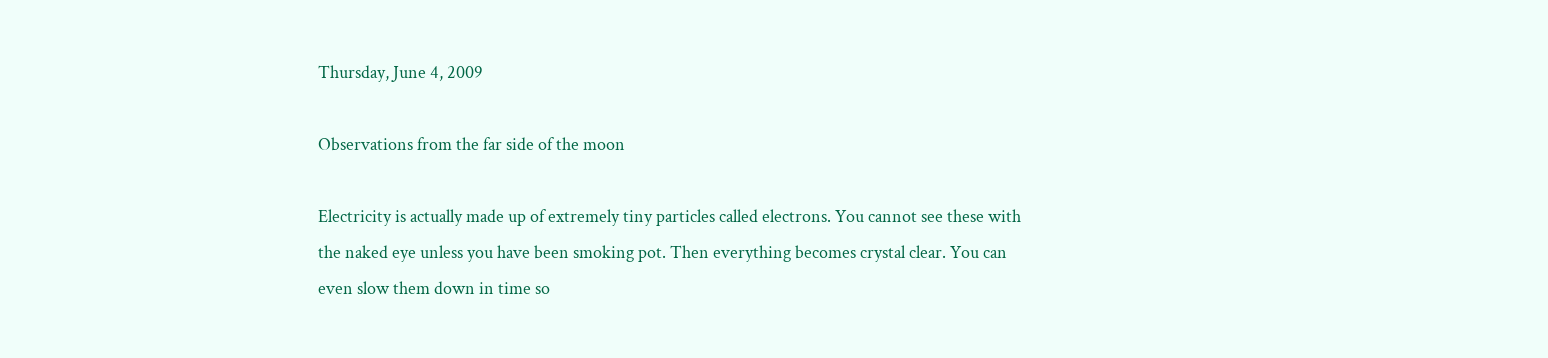Thursday, June 4, 2009

Observations from the far side of the moon

Electricity is actually made up of extremely tiny particles called electrons. You cannot see these with the naked eye unless you have been smoking pot. Then everything becomes crystal clear. You can even slow them down in time so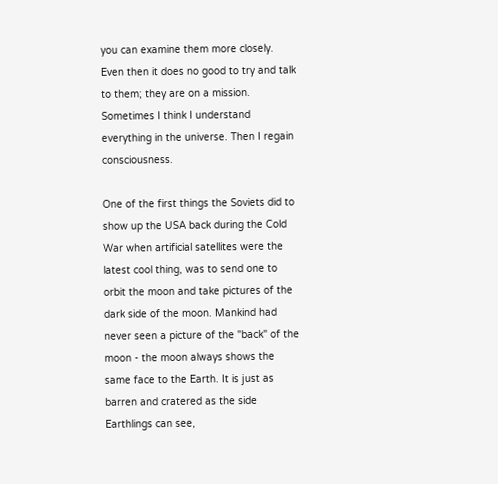you can examine them more closely. Even then it does no good to try and talk to them; they are on a mission. Sometimes I think I understand everything in the universe. Then I regain consciousness.

One of the first things the Soviets did to show up the USA back during the Cold War when artificial satellites were the latest cool thing, was to send one to orbit the moon and take pictures of the dark side of the moon. Mankind had never seen a picture of the "back" of the moon - the moon always shows the same face to the Earth. It is just as barren and cratered as the side Earthlings can see,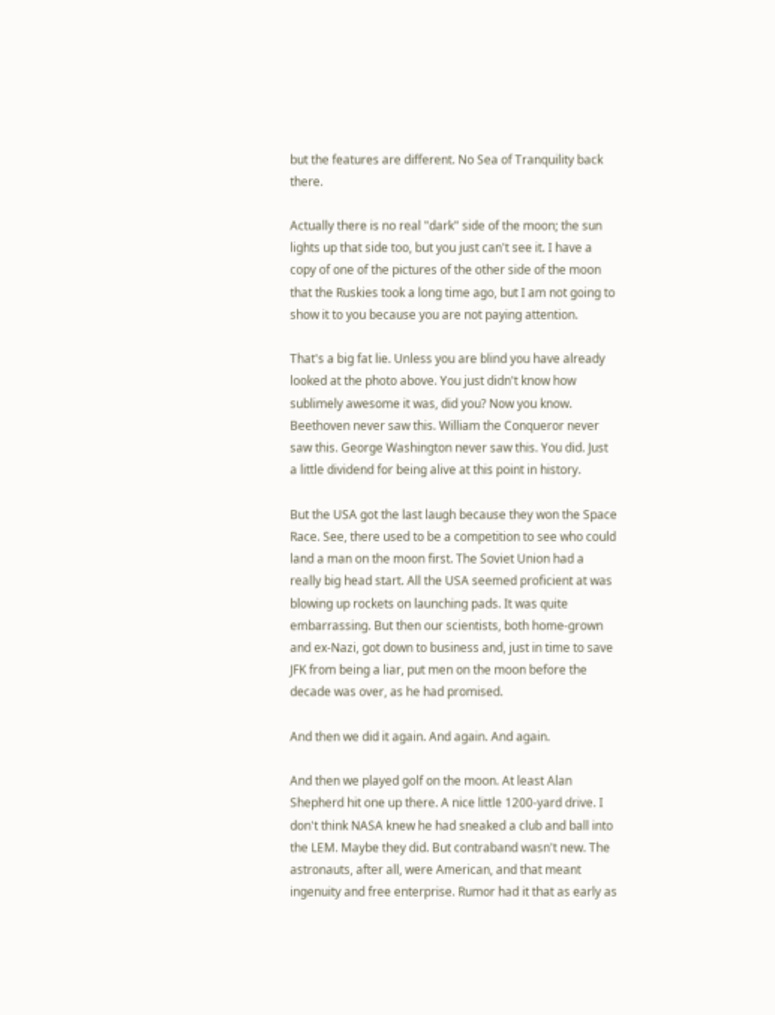but the features are different. No Sea of Tranquility back there.

Actually there is no real "dark" side of the moon; the sun lights up that side too, but you just can't see it. I have a copy of one of the pictures of the other side of the moon that the Ruskies took a long time ago, but I am not going to show it to you because you are not paying attention.

That's a big fat lie. Unless you are blind you have already looked at the photo above. You just didn't know how sublimely awesome it was, did you? Now you know. Beethoven never saw this. William the Conqueror never saw this. George Washington never saw this. You did. Just a little dividend for being alive at this point in history.

But the USA got the last laugh because they won the Space Race. See, there used to be a competition to see who could land a man on the moon first. The Soviet Union had a really big head start. All the USA seemed proficient at was blowing up rockets on launching pads. It was quite embarrassing. But then our scientists, both home-grown and ex-Nazi, got down to business and, just in time to save JFK from being a liar, put men on the moon before the decade was over, as he had promised.

And then we did it again. And again. And again.

And then we played golf on the moon. At least Alan Shepherd hit one up there. A nice little 1200-yard drive. I don't think NASA knew he had sneaked a club and ball into the LEM. Maybe they did. But contraband wasn't new. The astronauts, after all, were American, and that meant ingenuity and free enterprise. Rumor had it that as early as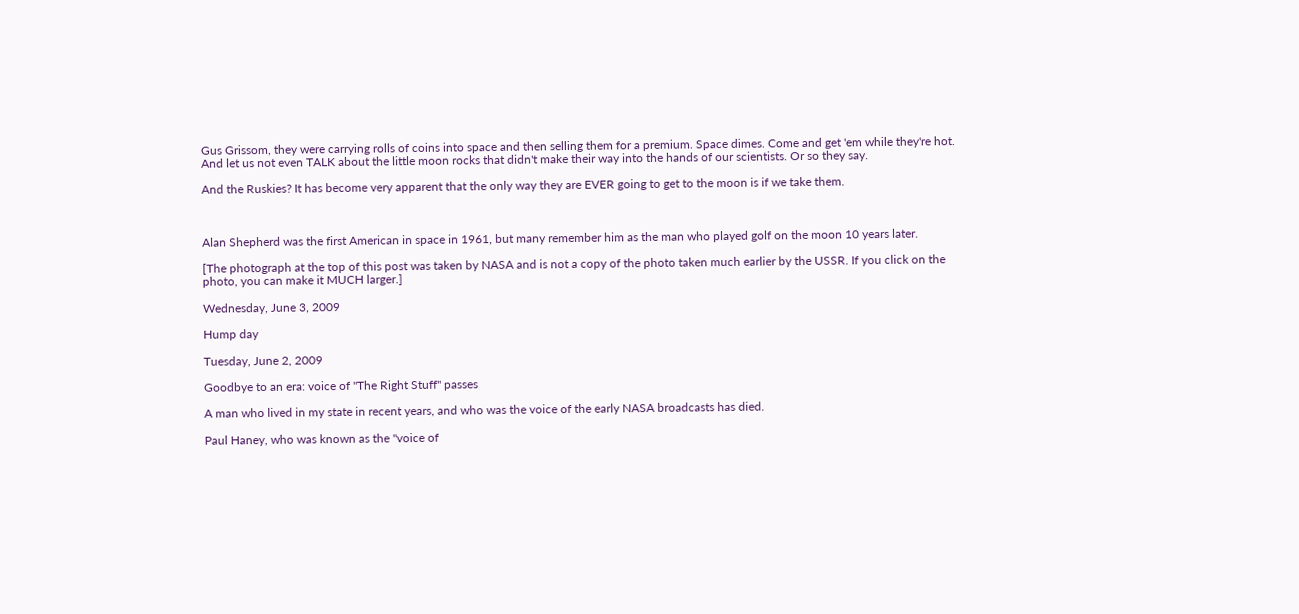Gus Grissom, they were carrying rolls of coins into space and then selling them for a premium. Space dimes. Come and get 'em while they're hot. And let us not even TALK about the little moon rocks that didn't make their way into the hands of our scientists. Or so they say.

And the Ruskies? It has become very apparent that the only way they are EVER going to get to the moon is if we take them.



Alan Shepherd was the first American in space in 1961, but many remember him as the man who played golf on the moon 10 years later.

[The photograph at the top of this post was taken by NASA and is not a copy of the photo taken much earlier by the USSR. If you click on the photo, you can make it MUCH larger.]

Wednesday, June 3, 2009

Hump day

Tuesday, June 2, 2009

Goodbye to an era: voice of "The Right Stuff" passes

A man who lived in my state in recent years, and who was the voice of the early NASA broadcasts has died.

Paul Haney, who was known as the "voice of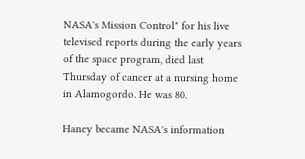NASA's Mission Control" for his live televised reports during the early years of the space program, died last Thursday of cancer at a nursing home in Alamogordo. He was 80.

Haney became NASA's information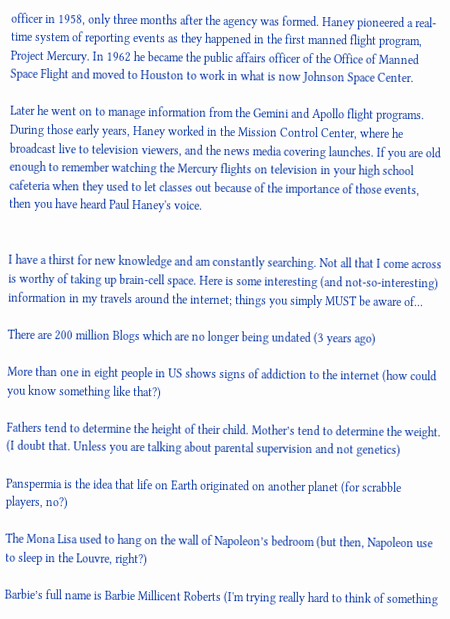officer in 1958, only three months after the agency was formed. Haney pioneered a real-time system of reporting events as they happened in the first manned flight program, Project Mercury. In 1962 he became the public affairs officer of the Office of Manned Space Flight and moved to Houston to work in what is now Johnson Space Center.

Later he went on to manage information from the Gemini and Apollo flight programs. During those early years, Haney worked in the Mission Control Center, where he broadcast live to television viewers, and the news media covering launches. If you are old enough to remember watching the Mercury flights on television in your high school cafeteria when they used to let classes out because of the importance of those events, then you have heard Paul Haney's voice.


I have a thirst for new knowledge and am constantly searching. Not all that I come across is worthy of taking up brain-cell space. Here is some interesting (and not-so-interesting) information in my travels around the internet; things you simply MUST be aware of...

There are 200 million Blogs which are no longer being undated (3 years ago)

More than one in eight people in US shows signs of addiction to the internet (how could you know something like that?)

Fathers tend to determine the height of their child. Mother’s tend to determine the weight. (I doubt that. Unless you are talking about parental supervision and not genetics)

Panspermia is the idea that life on Earth originated on another planet (for scrabble players, no?)

The Mona Lisa used to hang on the wall of Napoleon’s bedroom (but then, Napoleon use to sleep in the Louvre, right?)

Barbie’s full name is Barbie Millicent Roberts (I'm trying really hard to think of something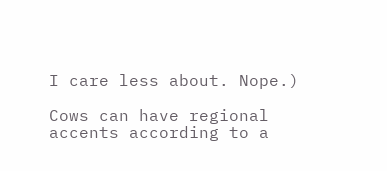I care less about. Nope.)

Cows can have regional accents according to a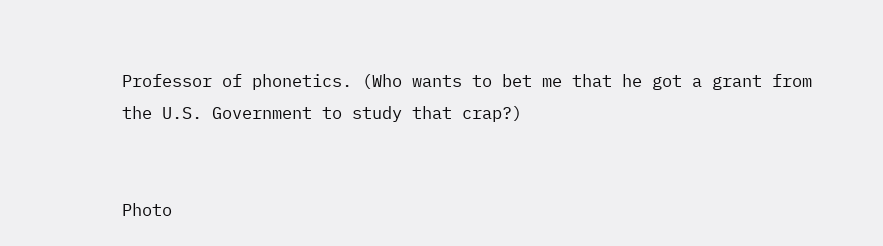Professor of phonetics. (Who wants to bet me that he got a grant from the U.S. Government to study that crap?)


Photo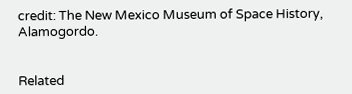credit: The New Mexico Museum of Space History, Alamogordo.


Related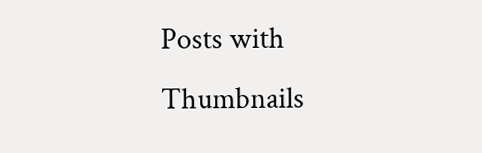Posts with Thumbnails